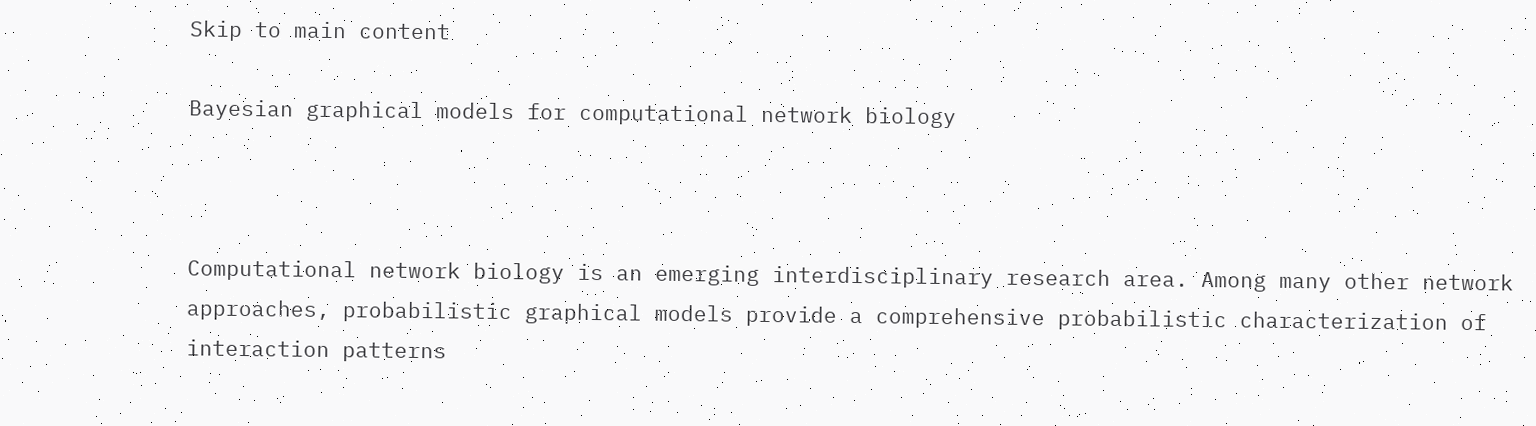Skip to main content

Bayesian graphical models for computational network biology



Computational network biology is an emerging interdisciplinary research area. Among many other network approaches, probabilistic graphical models provide a comprehensive probabilistic characterization of interaction patterns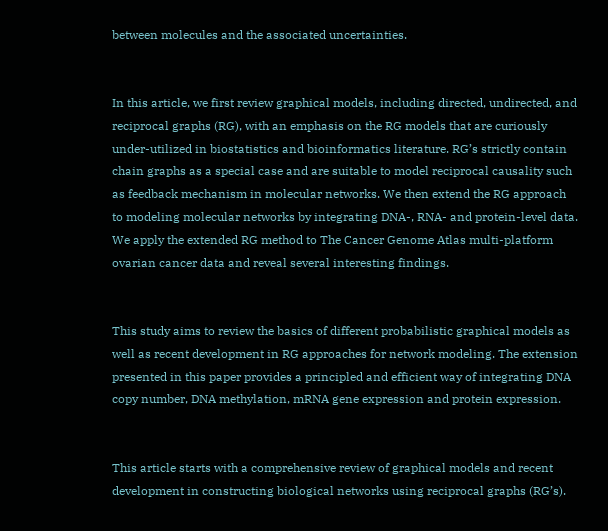between molecules and the associated uncertainties.


In this article, we first review graphical models, including directed, undirected, and reciprocal graphs (RG), with an emphasis on the RG models that are curiously under-utilized in biostatistics and bioinformatics literature. RG’s strictly contain chain graphs as a special case and are suitable to model reciprocal causality such as feedback mechanism in molecular networks. We then extend the RG approach to modeling molecular networks by integrating DNA-, RNA- and protein-level data. We apply the extended RG method to The Cancer Genome Atlas multi-platform ovarian cancer data and reveal several interesting findings.


This study aims to review the basics of different probabilistic graphical models as well as recent development in RG approaches for network modeling. The extension presented in this paper provides a principled and efficient way of integrating DNA copy number, DNA methylation, mRNA gene expression and protein expression.


This article starts with a comprehensive review of graphical models and recent development in constructing biological networks using reciprocal graphs (RG’s).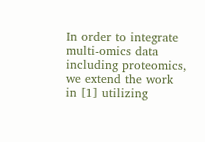In order to integrate multi-omics data including proteomics, we extend the work in [1] utilizing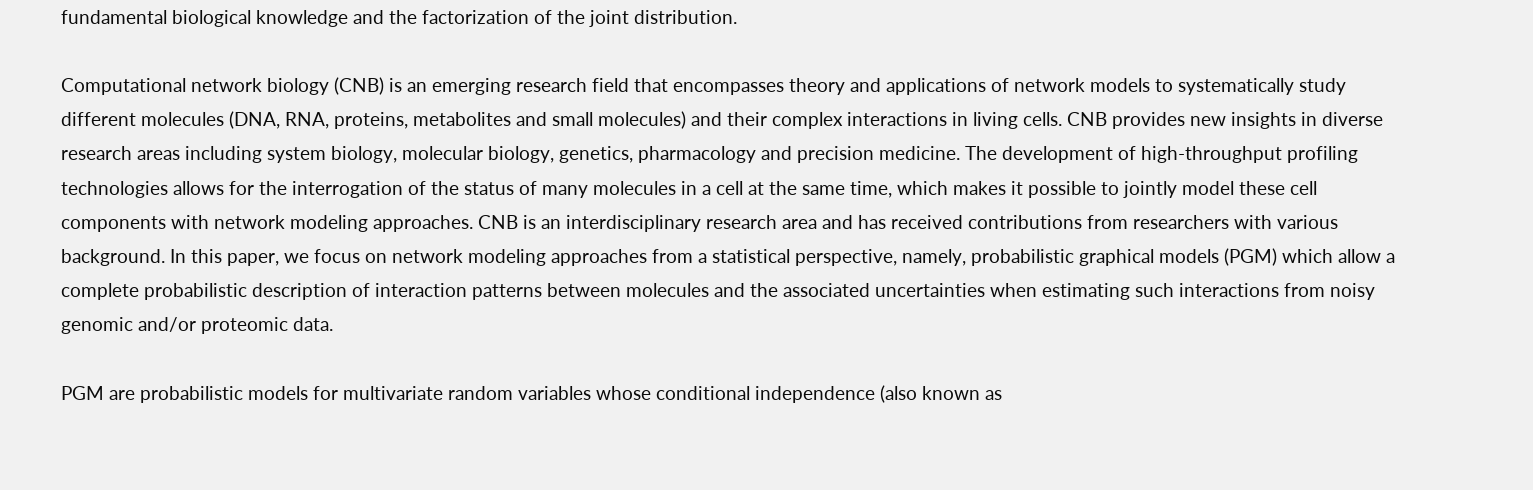fundamental biological knowledge and the factorization of the joint distribution.

Computational network biology (CNB) is an emerging research field that encompasses theory and applications of network models to systematically study different molecules (DNA, RNA, proteins, metabolites and small molecules) and their complex interactions in living cells. CNB provides new insights in diverse research areas including system biology, molecular biology, genetics, pharmacology and precision medicine. The development of high-throughput profiling technologies allows for the interrogation of the status of many molecules in a cell at the same time, which makes it possible to jointly model these cell components with network modeling approaches. CNB is an interdisciplinary research area and has received contributions from researchers with various background. In this paper, we focus on network modeling approaches from a statistical perspective, namely, probabilistic graphical models (PGM) which allow a complete probabilistic description of interaction patterns between molecules and the associated uncertainties when estimating such interactions from noisy genomic and/or proteomic data.

PGM are probabilistic models for multivariate random variables whose conditional independence (also known as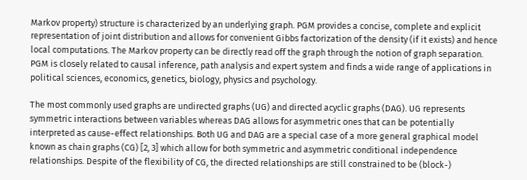Markov property) structure is characterized by an underlying graph. PGM provides a concise, complete and explicit representation of joint distribution and allows for convenient Gibbs factorization of the density (if it exists) and hence local computations. The Markov property can be directly read off the graph through the notion of graph separation. PGM is closely related to causal inference, path analysis and expert system and finds a wide range of applications in political sciences, economics, genetics, biology, physics and psychology.

The most commonly used graphs are undirected graphs (UG) and directed acyclic graphs (DAG). UG represents symmetric interactions between variables whereas DAG allows for asymmetric ones that can be potentially interpreted as cause-effect relationships. Both UG and DAG are a special case of a more general graphical model known as chain graphs (CG) [2, 3] which allow for both symmetric and asymmetric conditional independence relationships. Despite of the flexibility of CG, the directed relationships are still constrained to be (block-)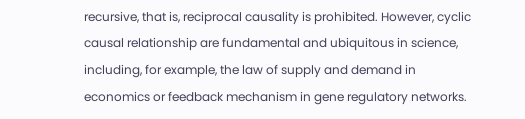recursive, that is, reciprocal causality is prohibited. However, cyclic causal relationship are fundamental and ubiquitous in science, including, for example, the law of supply and demand in economics or feedback mechanism in gene regulatory networks.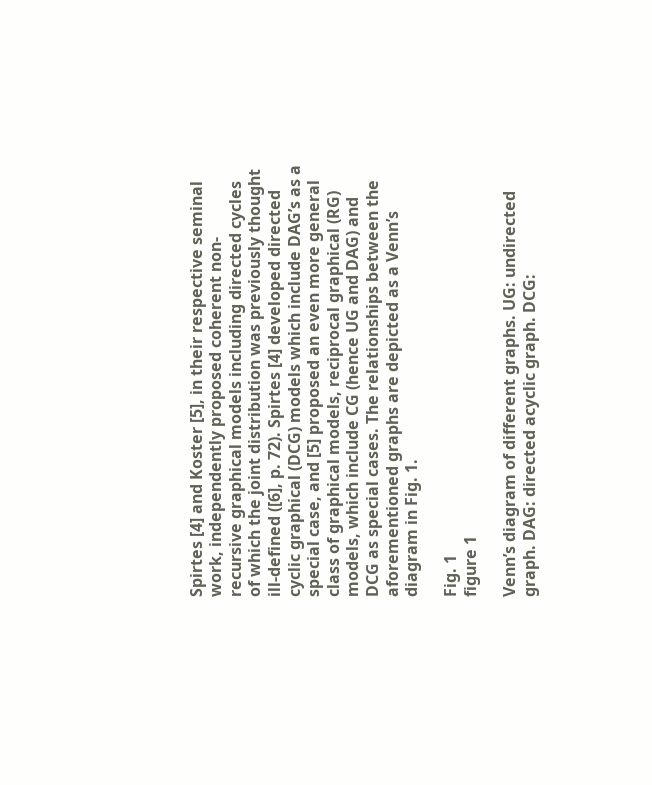Spirtes [4] and Koster [5], in their respective seminal work, independently proposed coherent non-recursive graphical models including directed cycles of which the joint distribution was previously thought ill-defined ([6], p. 72). Spirtes [4] developed directed cyclic graphical (DCG) models which include DAG’s as a special case, and [5] proposed an even more general class of graphical models, reciprocal graphical (RG) models, which include CG (hence UG and DAG) and DCG as special cases. The relationships between the aforementioned graphs are depicted as a Venn’s diagram in Fig. 1.

Fig. 1
figure 1

Venn’s diagram of different graphs. UG: undirected graph. DAG: directed acyclic graph. DCG: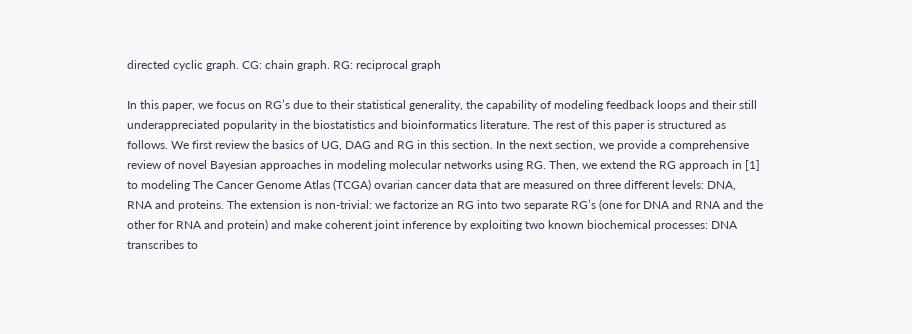directed cyclic graph. CG: chain graph. RG: reciprocal graph

In this paper, we focus on RG’s due to their statistical generality, the capability of modeling feedback loops and their still underappreciated popularity in the biostatistics and bioinformatics literature. The rest of this paper is structured as follows. We first review the basics of UG, DAG and RG in this section. In the next section, we provide a comprehensive review of novel Bayesian approaches in modeling molecular networks using RG. Then, we extend the RG approach in [1] to modeling The Cancer Genome Atlas (TCGA) ovarian cancer data that are measured on three different levels: DNA, RNA and proteins. The extension is non-trivial: we factorize an RG into two separate RG’s (one for DNA and RNA and the other for RNA and protein) and make coherent joint inference by exploiting two known biochemical processes: DNA transcribes to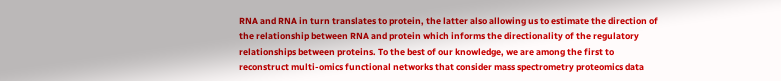RNA and RNA in turn translates to protein, the latter also allowing us to estimate the direction of the relationship between RNA and protein which informs the directionality of the regulatory relationships between proteins. To the best of our knowledge, we are among the first to reconstruct multi-omics functional networks that consider mass spectrometry proteomics data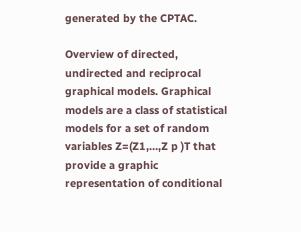generated by the CPTAC.

Overview of directed, undirected and reciprocal graphical models. Graphical models are a class of statistical models for a set of random variables Z=(Z1,…,Z p )T that provide a graphic representation of conditional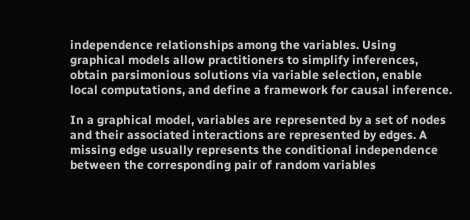independence relationships among the variables. Using graphical models allow practitioners to simplify inferences, obtain parsimonious solutions via variable selection, enable local computations, and define a framework for causal inference.

In a graphical model, variables are represented by a set of nodes and their associated interactions are represented by edges. A missing edge usually represents the conditional independence between the corresponding pair of random variables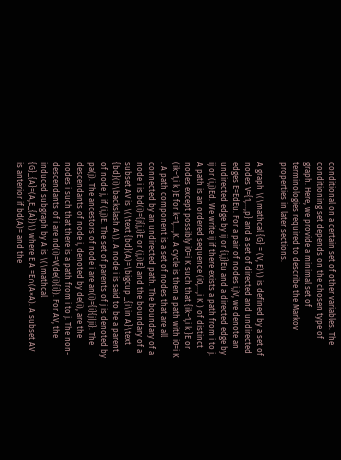conditional on a certain set of other variables. The conditioning set depends on the chosen type of graph. Here, we provide a minimal set of terminologies required to describe the Markov properties in later sections.

A graph \(\mathcal {G} = (V, E)\) is defined by a set of nodes V={1,…,p} and a set of directed and undirected edges E=EdEu. For a pair of nodes i,jV, we denote an undirected edge by ij or {i,j}Eu and a directed edge by ij or (i,j)Ed. We write ij if there exists a path from i to j. A path is an ordered sequence (i0,…,i K ) of distinct nodes except possibly i0=i K such that {ik−1,i k }E or (ik−1,i k )E for k=1,…,K. A cycle is then a path with i0=i K . A path component is a set of nodes that are all connected by an undirected path. The boundary of a node i is bd(i)={j{j,i}E or (j,i)E} and the boundary of a subset AV is \(\text {bd}(A)=\bigcup _{i\in A}\text {bd}(i)\backslash A\). A node i is said to be a parent of node j, if (i,j)E. The set of parents of j is denoted by pa(j). The ancestors of node i are an(i)={i}{j|ji}. The descendants of node i, denoted by de(i), are the nodes i such that there is a path from i to j. The non-descendants of i are nd(i)=V(de(i){i}). For AV, the induced subgraph by A is \(\mathcal {G}_{A}=(A,E_{A})\) where E A =E∩(A×A). A subset AV is anterior if bd(A)= and the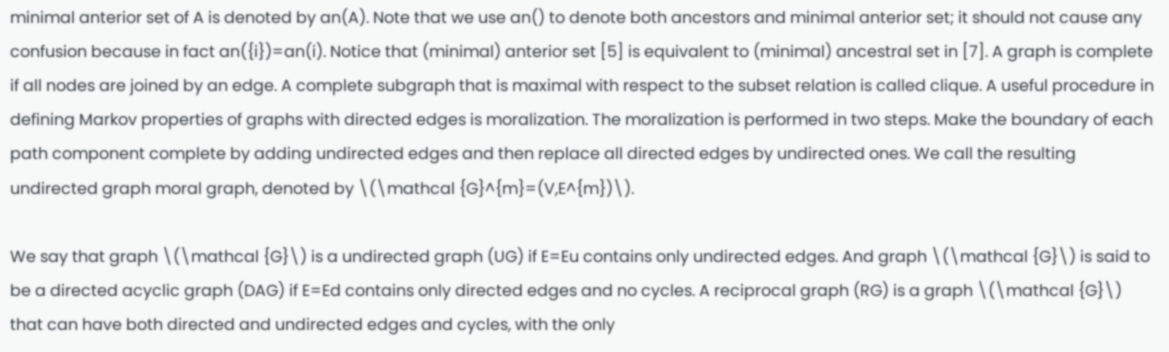minimal anterior set of A is denoted by an(A). Note that we use an() to denote both ancestors and minimal anterior set; it should not cause any confusion because in fact an({i})=an(i). Notice that (minimal) anterior set [5] is equivalent to (minimal) ancestral set in [7]. A graph is complete if all nodes are joined by an edge. A complete subgraph that is maximal with respect to the subset relation is called clique. A useful procedure in defining Markov properties of graphs with directed edges is moralization. The moralization is performed in two steps. Make the boundary of each path component complete by adding undirected edges and then replace all directed edges by undirected ones. We call the resulting undirected graph moral graph, denoted by \(\mathcal {G}^{m}=(V,E^{m})\).

We say that graph \(\mathcal {G}\) is a undirected graph (UG) if E=Eu contains only undirected edges. And graph \(\mathcal {G}\) is said to be a directed acyclic graph (DAG) if E=Ed contains only directed edges and no cycles. A reciprocal graph (RG) is a graph \(\mathcal {G}\) that can have both directed and undirected edges and cycles, with the only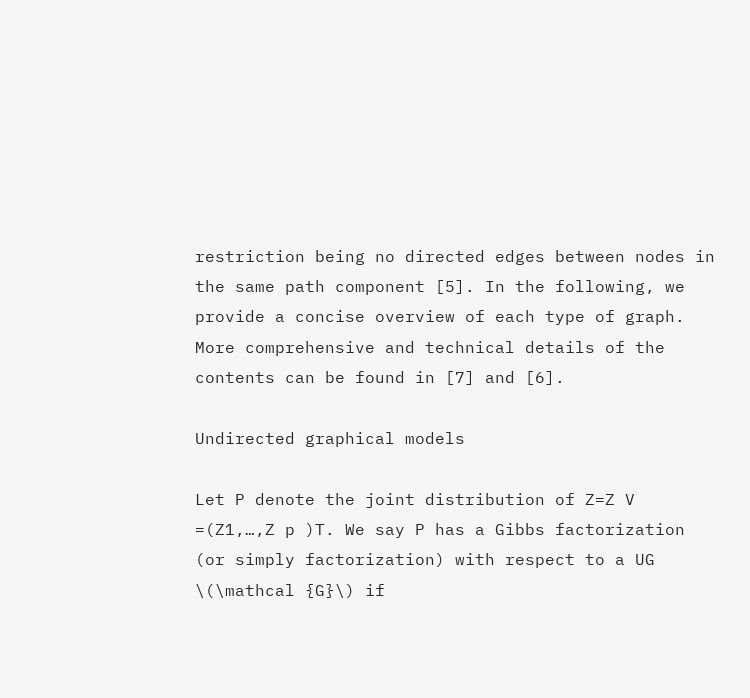restriction being no directed edges between nodes in the same path component [5]. In the following, we provide a concise overview of each type of graph. More comprehensive and technical details of the contents can be found in [7] and [6].

Undirected graphical models

Let P denote the joint distribution of Z=Z V =(Z1,…,Z p )T. We say P has a Gibbs factorization (or simply factorization) with respect to a UG \(\mathcal {G}\) if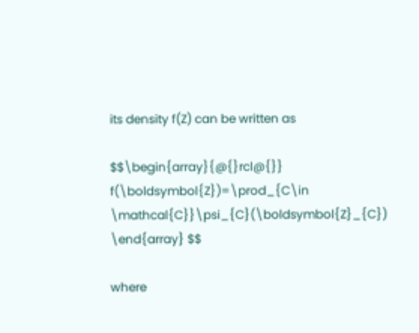its density f(Z) can be written as

$$\begin{array}{@{}rcl@{}} f(\boldsymbol{Z})=\prod_{C\in \mathcal{C}}\psi_{C}(\boldsymbol{Z}_{C}) \end{array} $$

where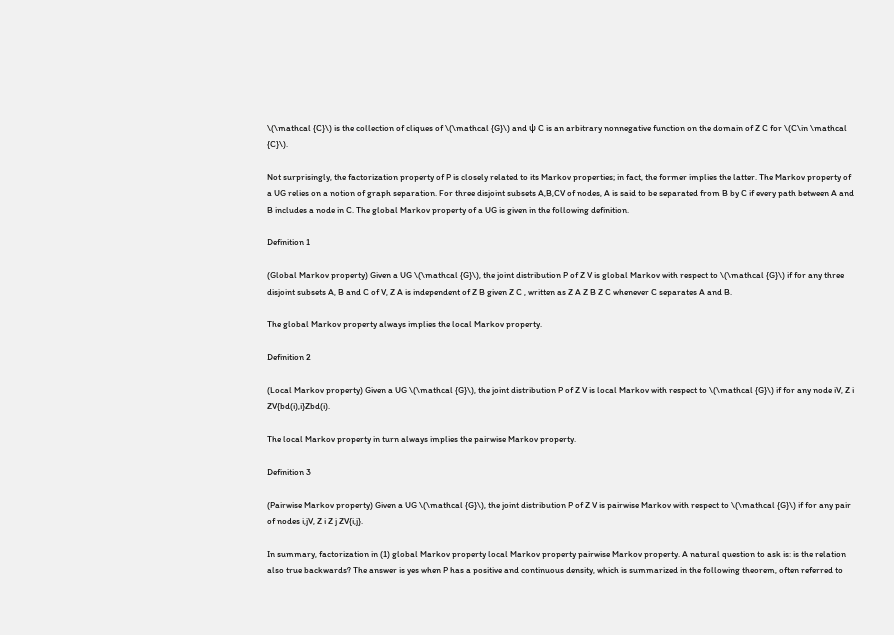\(\mathcal {C}\) is the collection of cliques of \(\mathcal {G}\) and ψ C is an arbitrary nonnegative function on the domain of Z C for \(C\in \mathcal {C}\).

Not surprisingly, the factorization property of P is closely related to its Markov properties; in fact, the former implies the latter. The Markov property of a UG relies on a notion of graph separation. For three disjoint subsets A,B,CV of nodes, A is said to be separated from B by C if every path between A and B includes a node in C. The global Markov property of a UG is given in the following definition.

Definition 1

(Global Markov property) Given a UG \(\mathcal {G}\), the joint distribution P of Z V is global Markov with respect to \(\mathcal {G}\) if for any three disjoint subsets A, B and C of V, Z A is independent of Z B given Z C , written as Z A Z B Z C whenever C separates A and B.

The global Markov property always implies the local Markov property.

Definition 2

(Local Markov property) Given a UG \(\mathcal {G}\), the joint distribution P of Z V is local Markov with respect to \(\mathcal {G}\) if for any node iV, Z i ZV{bd(i),i}Zbd(i).

The local Markov property in turn always implies the pairwise Markov property.

Definition 3

(Pairwise Markov property) Given a UG \(\mathcal {G}\), the joint distribution P of Z V is pairwise Markov with respect to \(\mathcal {G}\) if for any pair of nodes i,jV, Z i Z j ZV{i,j}.

In summary, factorization in (1) global Markov property local Markov property pairwise Markov property. A natural question to ask is: is the relation also true backwards? The answer is yes when P has a positive and continuous density, which is summarized in the following theorem, often referred to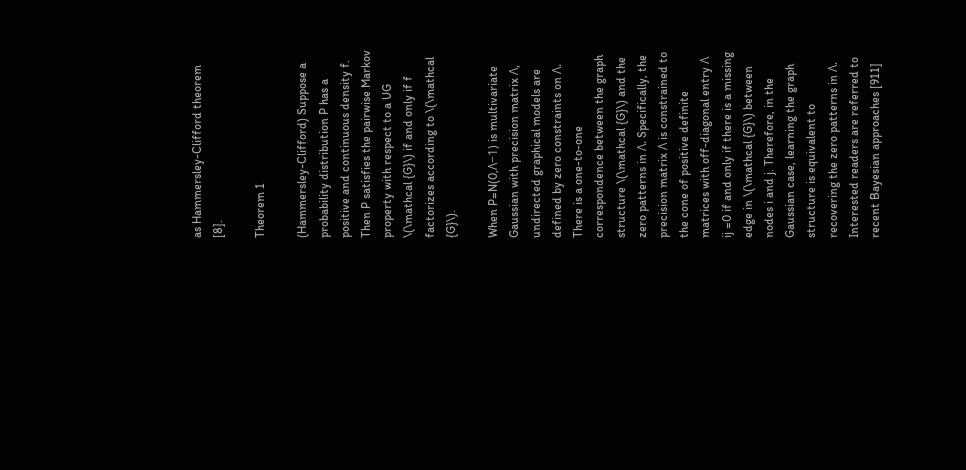as Hammersley-Clifford theorem [8].

Theorem 1

(Hammersley-Clifford) Suppose a probability distribution P has a positive and continuous density f. Then P satisfies the pairwise Markov property with respect to a UG \(\mathcal {G}\) if and only if f factorizes according to \(\mathcal {G}\).

When P=N(0,Λ−1) is multivariate Gaussian with precision matrix Λ, undirected graphical models are defined by zero constraints on Λ. There is a one-to-one correspondence between the graph structure \(\mathcal {G}\) and the zero patterns in Λ. Specifically, the precision matrix Λ is constrained to the cone of positive definite matrices with off-diagonal entry Λ ij =0 if and only if there is a missing edge in \(\mathcal {G}\) between nodes i and j. Therefore, in the Gaussian case, learning the graph structure is equivalent to recovering the zero patterns in Λ. Interested readers are referred to recent Bayesian approaches [911]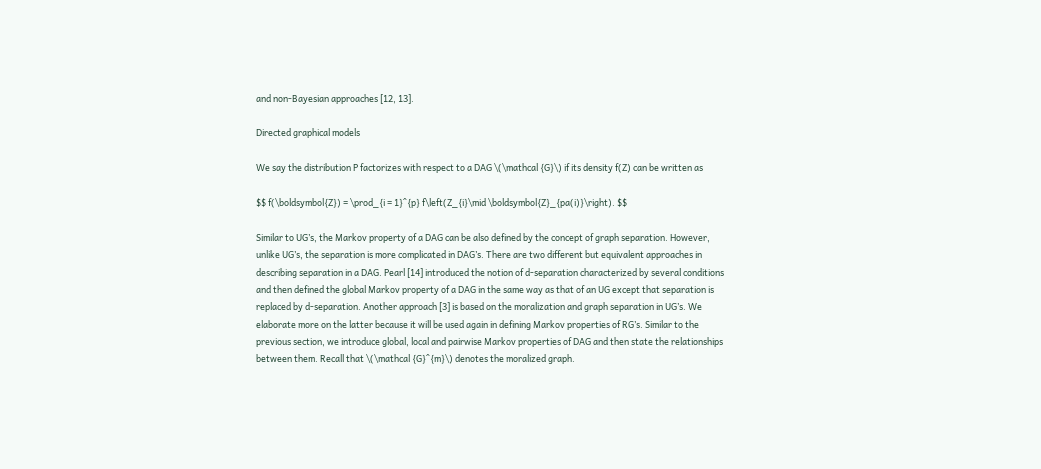and non-Bayesian approaches [12, 13].

Directed graphical models

We say the distribution P factorizes with respect to a DAG \(\mathcal {G}\) if its density f(Z) can be written as

$$ f(\boldsymbol{Z}) = \prod_{i = 1}^{p} f\left(Z_{i}\mid \boldsymbol{Z}_{pa(i)}\right). $$

Similar to UG’s, the Markov property of a DAG can be also defined by the concept of graph separation. However, unlike UG’s, the separation is more complicated in DAG’s. There are two different but equivalent approaches in describing separation in a DAG. Pearl [14] introduced the notion of d-separation characterized by several conditions and then defined the global Markov property of a DAG in the same way as that of an UG except that separation is replaced by d-separation. Another approach [3] is based on the moralization and graph separation in UG’s. We elaborate more on the latter because it will be used again in defining Markov properties of RG’s. Similar to the previous section, we introduce global, local and pairwise Markov properties of DAG and then state the relationships between them. Recall that \(\mathcal {G}^{m}\) denotes the moralized graph.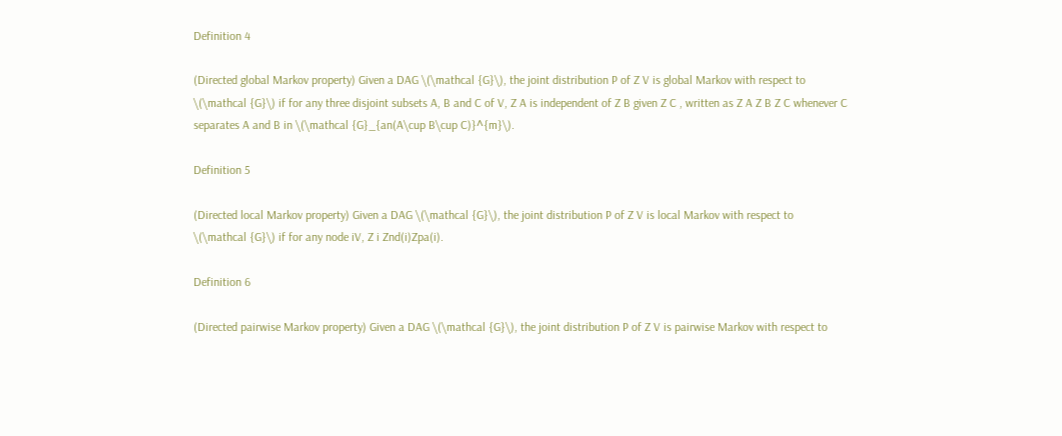Definition 4

(Directed global Markov property) Given a DAG \(\mathcal {G}\), the joint distribution P of Z V is global Markov with respect to \(\mathcal {G}\) if for any three disjoint subsets A, B and C of V, Z A is independent of Z B given Z C , written as Z A Z B Z C whenever C separates A and B in \(\mathcal {G}_{an(A\cup B\cup C)}^{m}\).

Definition 5

(Directed local Markov property) Given a DAG \(\mathcal {G}\), the joint distribution P of Z V is local Markov with respect to \(\mathcal {G}\) if for any node iV, Z i Znd(i)Zpa(i).

Definition 6

(Directed pairwise Markov property) Given a DAG \(\mathcal {G}\), the joint distribution P of Z V is pairwise Markov with respect to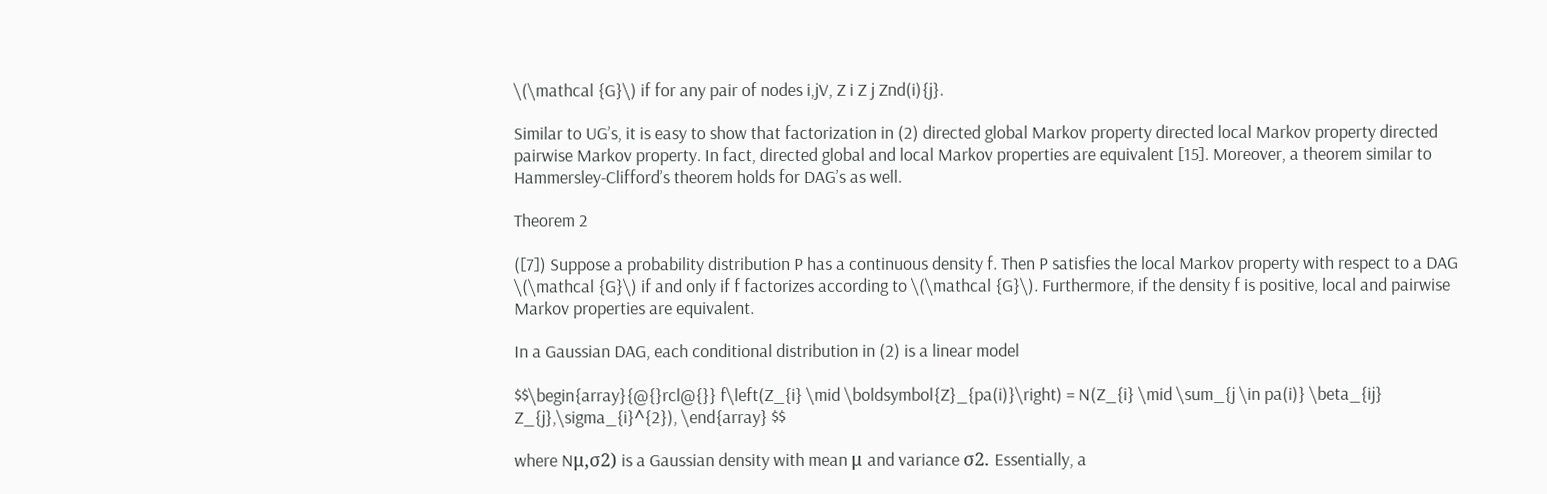\(\mathcal {G}\) if for any pair of nodes i,jV, Z i Z j Znd(i){j}.

Similar to UG’s, it is easy to show that factorization in (2) directed global Markov property directed local Markov property directed pairwise Markov property. In fact, directed global and local Markov properties are equivalent [15]. Moreover, a theorem similar to Hammersley-Clifford’s theorem holds for DAG’s as well.

Theorem 2

([7]) Suppose a probability distribution P has a continuous density f. Then P satisfies the local Markov property with respect to a DAG \(\mathcal {G}\) if and only if f factorizes according to \(\mathcal {G}\). Furthermore, if the density f is positive, local and pairwise Markov properties are equivalent.

In a Gaussian DAG, each conditional distribution in (2) is a linear model

$$\begin{array}{@{}rcl@{}} f\left(Z_{i} \mid \boldsymbol{Z}_{pa(i)}\right) = N(Z_{i} \mid \sum_{j \in pa(i)} \beta_{ij} Z_{j},\sigma_{i}^{2}), \end{array} $$

where Nμ,σ2) is a Gaussian density with mean μ and variance σ2. Essentially, a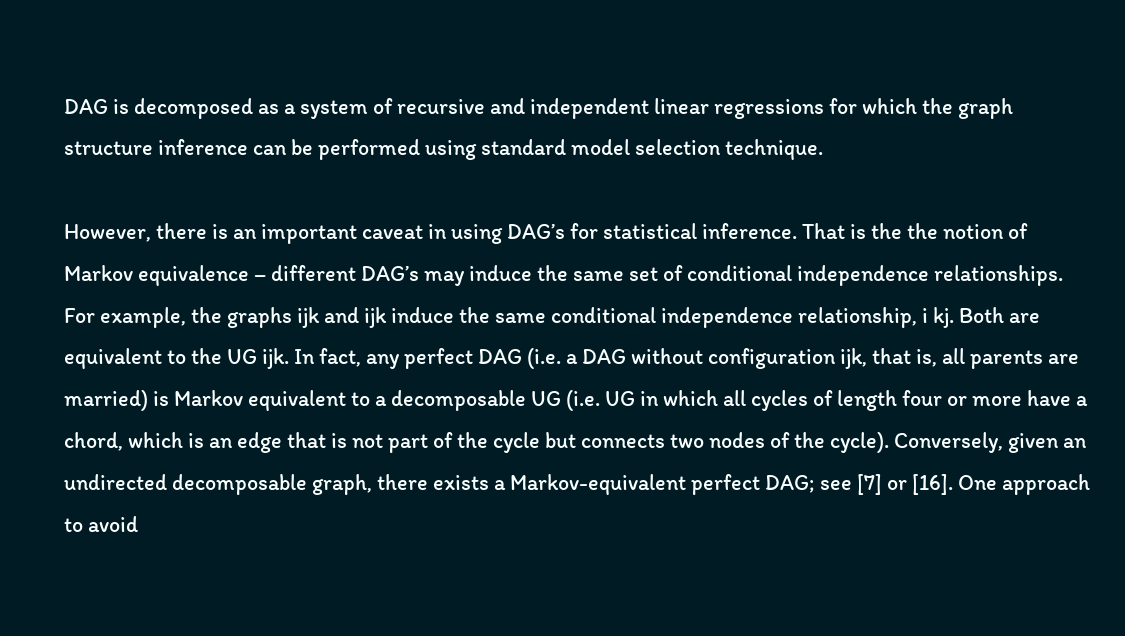DAG is decomposed as a system of recursive and independent linear regressions for which the graph structure inference can be performed using standard model selection technique.

However, there is an important caveat in using DAG’s for statistical inference. That is the the notion of Markov equivalence – different DAG’s may induce the same set of conditional independence relationships. For example, the graphs ijk and ijk induce the same conditional independence relationship, i kj. Both are equivalent to the UG ijk. In fact, any perfect DAG (i.e. a DAG without configuration ijk, that is, all parents are married) is Markov equivalent to a decomposable UG (i.e. UG in which all cycles of length four or more have a chord, which is an edge that is not part of the cycle but connects two nodes of the cycle). Conversely, given an undirected decomposable graph, there exists a Markov-equivalent perfect DAG; see [7] or [16]. One approach to avoid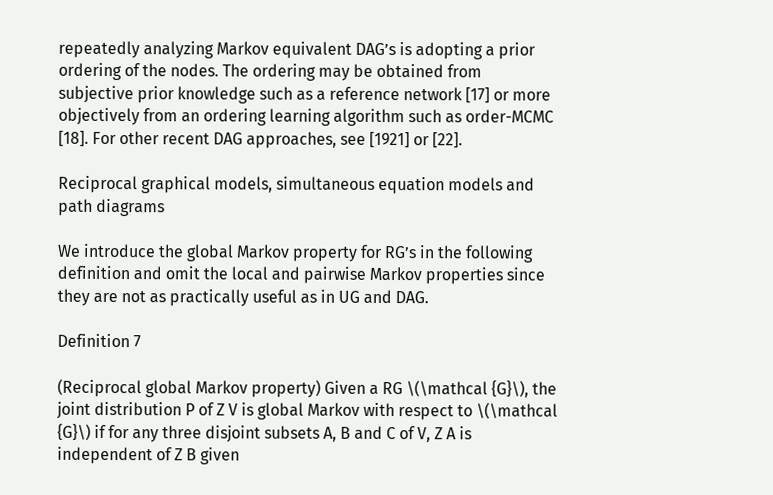repeatedly analyzing Markov equivalent DAG’s is adopting a prior ordering of the nodes. The ordering may be obtained from subjective prior knowledge such as a reference network [17] or more objectively from an ordering learning algorithm such as order-MCMC [18]. For other recent DAG approaches, see [1921] or [22].

Reciprocal graphical models, simultaneous equation models and path diagrams

We introduce the global Markov property for RG’s in the following definition and omit the local and pairwise Markov properties since they are not as practically useful as in UG and DAG.

Definition 7

(Reciprocal global Markov property) Given a RG \(\mathcal {G}\), the joint distribution P of Z V is global Markov with respect to \(\mathcal {G}\) if for any three disjoint subsets A, B and C of V, Z A is independent of Z B given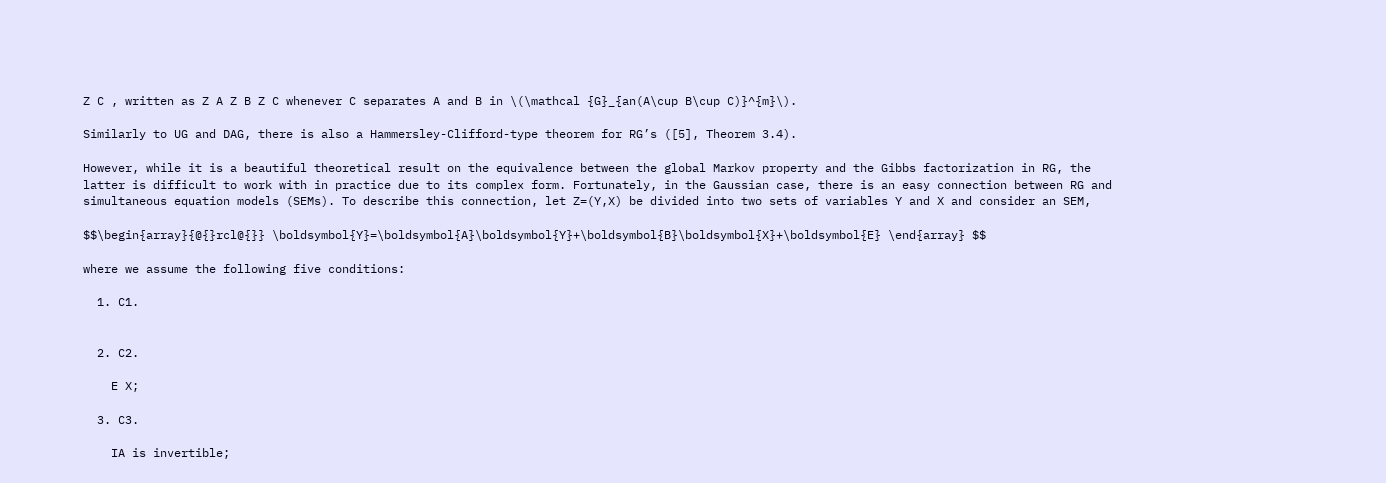Z C , written as Z A Z B Z C whenever C separates A and B in \(\mathcal {G}_{an(A\cup B\cup C)}^{m}\).

Similarly to UG and DAG, there is also a Hammersley-Clifford-type theorem for RG’s ([5], Theorem 3.4).

However, while it is a beautiful theoretical result on the equivalence between the global Markov property and the Gibbs factorization in RG, the latter is difficult to work with in practice due to its complex form. Fortunately, in the Gaussian case, there is an easy connection between RG and simultaneous equation models (SEMs). To describe this connection, let Z=(Y,X) be divided into two sets of variables Y and X and consider an SEM,

$$\begin{array}{@{}rcl@{}} \boldsymbol{Y}=\boldsymbol{A}\boldsymbol{Y}+\boldsymbol{B}\boldsymbol{X}+\boldsymbol{E} \end{array} $$

where we assume the following five conditions:

  1. C1.


  2. C2.

    E X;

  3. C3.

    IA is invertible;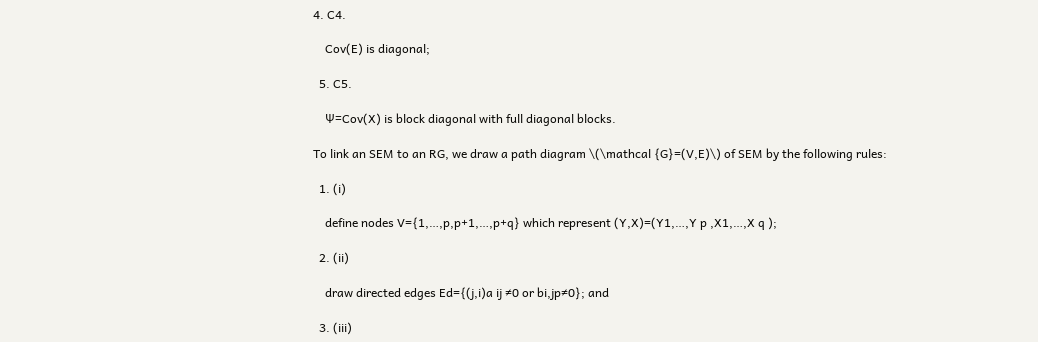4. C4.

    Cov(E) is diagonal;

  5. C5.

    Ψ=Cov(X) is block diagonal with full diagonal blocks.

To link an SEM to an RG, we draw a path diagram \(\mathcal {G}=(V,E)\) of SEM by the following rules:

  1. (i)

    define nodes V={1,…,p,p+1,…,p+q} which represent (Y,X)=(Y1,…,Y p ,X1,…,X q );

  2. (ii)

    draw directed edges Ed={(j,i)a ij ≠0 or bi,jp≠0}; and

  3. (iii)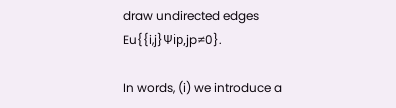draw undirected edges Eu{{i,j}Ψip,jp≠0}.

In words, (i) we introduce a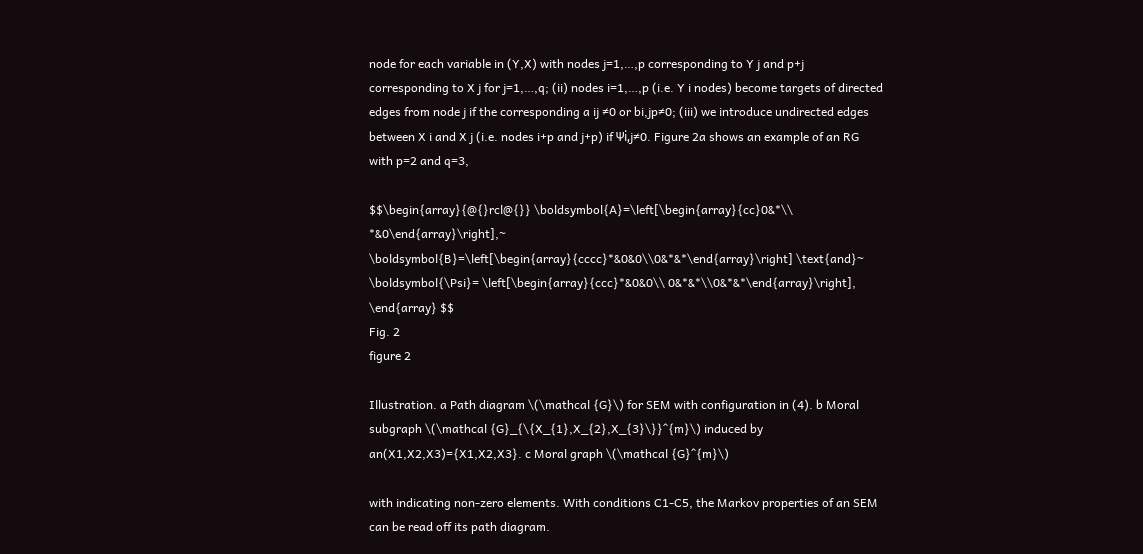node for each variable in (Y,X) with nodes j=1,…,p corresponding to Y j and p+j corresponding to X j for j=1,…,q; (ii) nodes i=1,…,p (i.e. Y i nodes) become targets of directed edges from node j if the corresponding a ij ≠0 or bi,jp≠0; (iii) we introduce undirected edges between X i and X j (i.e. nodes i+p and j+p) if Ψi,j≠0. Figure 2a shows an example of an RG with p=2 and q=3,

$$\begin{array}{@{}rcl@{}} \boldsymbol{A}=\left[\begin{array}{cc}0&*\\ *&0\end{array}\right],~ \boldsymbol{B}=\left[\begin{array}{cccc}*&0&0\\0&*&*\end{array}\right] \text{and}~ \boldsymbol{\Psi}= \left[\begin{array}{ccc}*&0&0\\ 0&*&*\\0&*&*\end{array}\right], \end{array} $$
Fig. 2
figure 2

Illustration. a Path diagram \(\mathcal {G}\) for SEM with configuration in (4). b Moral subgraph \(\mathcal {G}_{\{X_{1},X_{2},X_{3}\}}^{m}\) induced by an(X1,X2,X3)={X1,X2,X3}. c Moral graph \(\mathcal {G}^{m}\)

with indicating non-zero elements. With conditions C1-C5, the Markov properties of an SEM can be read off its path diagram.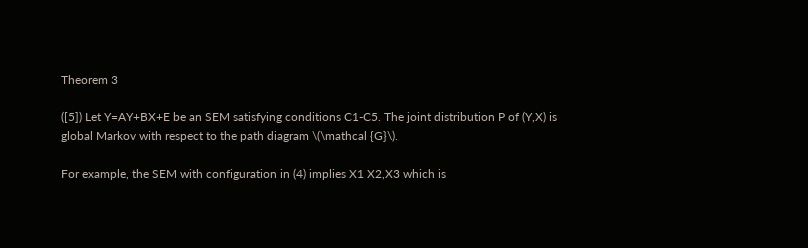Theorem 3

([5]) Let Y=AY+BX+E be an SEM satisfying conditions C1-C5. The joint distribution P of (Y,X) is global Markov with respect to the path diagram \(\mathcal {G}\).

For example, the SEM with configuration in (4) implies X1 X2,X3 which is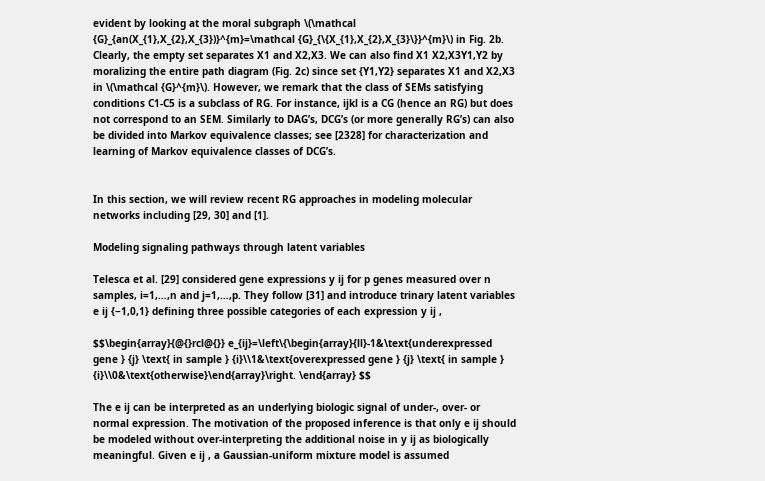evident by looking at the moral subgraph \(\mathcal {G}_{an(X_{1},X_{2},X_{3})}^{m}=\mathcal {G}_{\{X_{1},X_{2},X_{3}\}}^{m}\) in Fig. 2b. Clearly, the empty set separates X1 and X2,X3. We can also find X1 X2,X3Y1,Y2 by moralizing the entire path diagram (Fig. 2c) since set {Y1,Y2} separates X1 and X2,X3 in \(\mathcal {G}^{m}\). However, we remark that the class of SEMs satisfying conditions C1-C5 is a subclass of RG. For instance, ijkl is a CG (hence an RG) but does not correspond to an SEM. Similarly to DAG’s, DCG’s (or more generally RG’s) can also be divided into Markov equivalence classes; see [2328] for characterization and learning of Markov equivalence classes of DCG’s.


In this section, we will review recent RG approaches in modeling molecular networks including [29, 30] and [1].

Modeling signaling pathways through latent variables

Telesca et al. [29] considered gene expressions y ij for p genes measured over n samples, i=1,…,n and j=1,…,p. They follow [31] and introduce trinary latent variables e ij {−1,0,1} defining three possible categories of each expression y ij ,

$$\begin{array}{@{}rcl@{}} e_{ij}=\left\{\begin{array}{ll}-1&\text{underexpressed gene } {j} \text{ in sample } {i}\\1&\text{overexpressed gene } {j} \text{ in sample } {i}\\0&\text{otherwise}\end{array}\right. \end{array} $$

The e ij can be interpreted as an underlying biologic signal of under-, over- or normal expression. The motivation of the proposed inference is that only e ij should be modeled without over-interpreting the additional noise in y ij as biologically meaningful. Given e ij , a Gaussian-uniform mixture model is assumed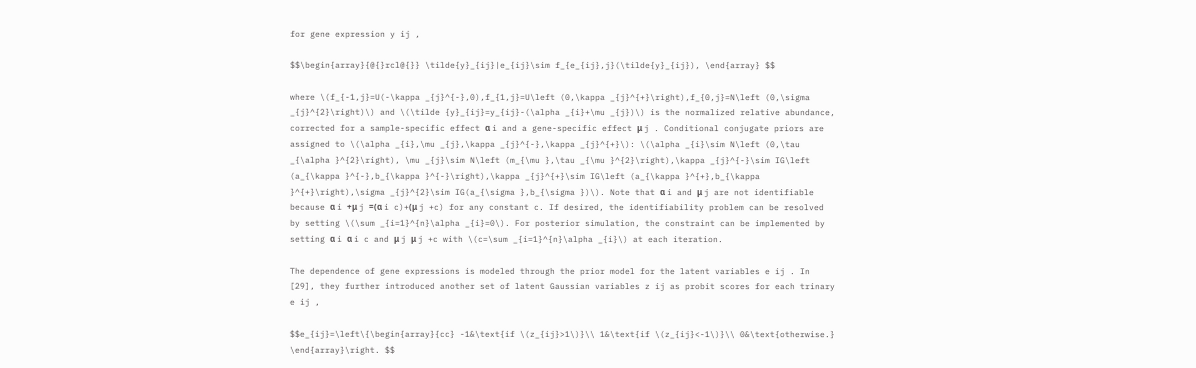for gene expression y ij ,

$$\begin{array}{@{}rcl@{}} \tilde{y}_{ij}|e_{ij}\sim f_{e_{ij},j}(\tilde{y}_{ij}), \end{array} $$

where \(f_{-1,j}=U(-\kappa _{j}^{-},0),f_{1,j}=U\left (0,\kappa _{j}^{+}\right),f_{0,j}=N\left (0,\sigma _{j}^{2}\right)\) and \(\tilde {y}_{ij}=y_{ij}-(\alpha _{i}+\mu _{j})\) is the normalized relative abundance, corrected for a sample-specific effect α i and a gene-specific effect μ j . Conditional conjugate priors are assigned to \(\alpha _{i},\mu _{j},\kappa _{j}^{-},\kappa _{j}^{+}\): \(\alpha _{i}\sim N\left (0,\tau _{\alpha }^{2}\right), \mu _{j}\sim N\left (m_{\mu },\tau _{\mu }^{2}\right),\kappa _{j}^{-}\sim IG\left (a_{\kappa }^{-},b_{\kappa }^{-}\right),\kappa _{j}^{+}\sim IG\left (a_{\kappa }^{+},b_{\kappa }^{+}\right),\sigma _{j}^{2}\sim IG(a_{\sigma },b_{\sigma })\). Note that α i and μ j are not identifiable because α i +μ j =(α i c)+(μ j +c) for any constant c. If desired, the identifiability problem can be resolved by setting \(\sum _{i=1}^{n}\alpha _{i}=0\). For posterior simulation, the constraint can be implemented by setting α i α i c and μ j μ j +c with \(c=\sum _{i=1}^{n}\alpha _{i}\) at each iteration.

The dependence of gene expressions is modeled through the prior model for the latent variables e ij . In [29], they further introduced another set of latent Gaussian variables z ij as probit scores for each trinary e ij ,

$$e_{ij}=\left\{\begin{array}{cc} -1&\text{if \(z_{ij}>1\)}\\ 1&\text{if \(z_{ij}<-1\)}\\ 0&\text{otherwise.} \end{array}\right. $$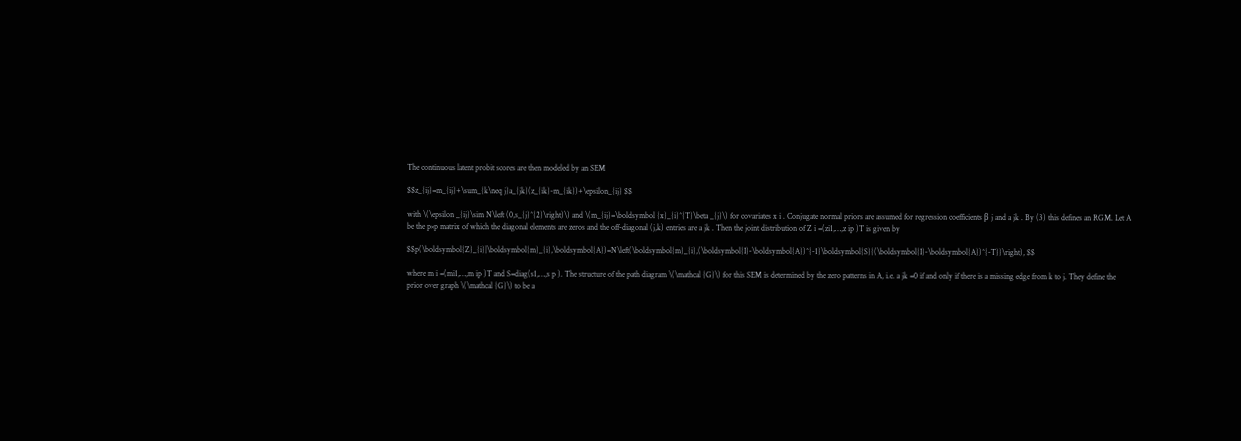The continuous latent probit scores are then modeled by an SEM

$$z_{ij}=m_{ij}+\sum_{k\neq j}a_{jk}(z_{ik}-m_{ik})+\epsilon_{ij} $$

with \(\epsilon _{ij}\sim N\left (0,s_{j}^{2}\right)\) and \(m_{ij}=\boldsymbol {x}_{i}^{T}\beta _{j}\) for covariates x i . Conjugate normal priors are assumed for regression coefficients β j and a jk . By (3) this defines an RGM. Let A be the p×p matrix of which the diagonal elements are zeros and the off-diagonal (j,k) entries are a jk . Then the joint distribution of Z i =(zi1,…,z ip )T is given by

$$p(\boldsymbol{Z}_{i}|\boldsymbol{m}_{i},\boldsymbol{A})=N\left(\boldsymbol{m}_{i},(\boldsymbol{I}-\boldsymbol{A})^{-1}\boldsymbol{S}{(\boldsymbol{I}-\boldsymbol{A})^{-T}}\right), $$

where m i =(mi1,…,m ip )T and S=diag(s1,…,s p ). The structure of the path diagram \(\mathcal {G}\) for this SEM is determined by the zero patterns in A, i.e. a jk =0 if and only if there is a missing edge from k to j. They define the prior over graph \(\mathcal {G}\) to be a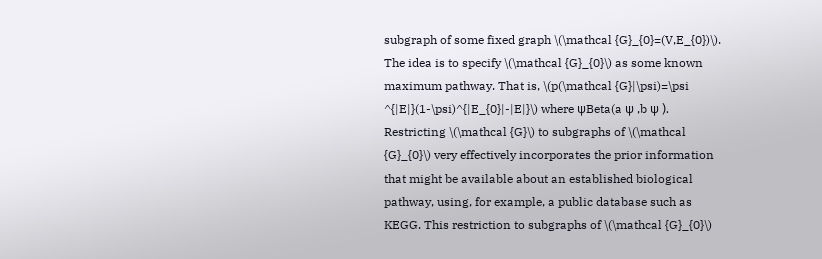subgraph of some fixed graph \(\mathcal {G}_{0}=(V,E_{0})\). The idea is to specify \(\mathcal {G}_{0}\) as some known maximum pathway. That is, \(p(\mathcal {G}|\psi)=\psi ^{|E|}(1-\psi)^{|E_{0}|-|E|}\) where ψBeta(a ψ ,b ψ ). Restricting \(\mathcal {G}\) to subgraphs of \(\mathcal {G}_{0}\) very effectively incorporates the prior information that might be available about an established biological pathway, using, for example, a public database such as KEGG. This restriction to subgraphs of \(\mathcal {G}_{0}\)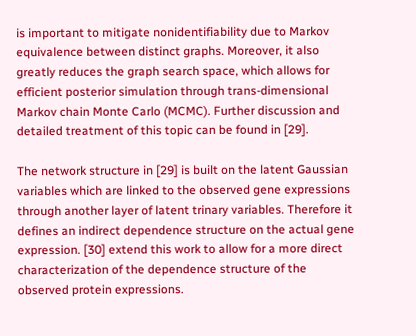is important to mitigate nonidentifiability due to Markov equivalence between distinct graphs. Moreover, it also greatly reduces the graph search space, which allows for efficient posterior simulation through trans-dimensional Markov chain Monte Carlo (MCMC). Further discussion and detailed treatment of this topic can be found in [29].

The network structure in [29] is built on the latent Gaussian variables which are linked to the observed gene expressions through another layer of latent trinary variables. Therefore it defines an indirect dependence structure on the actual gene expression. [30] extend this work to allow for a more direct characterization of the dependence structure of the observed protein expressions.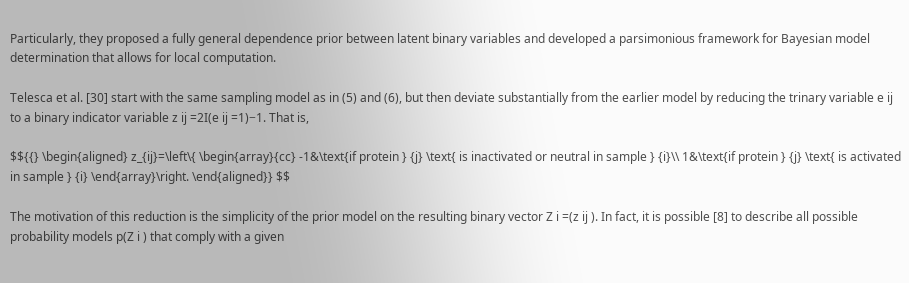Particularly, they proposed a fully general dependence prior between latent binary variables and developed a parsimonious framework for Bayesian model determination that allows for local computation.

Telesca et al. [30] start with the same sampling model as in (5) and (6), but then deviate substantially from the earlier model by reducing the trinary variable e ij to a binary indicator variable z ij =2I(e ij =1)−1. That is,

$${{} \begin{aligned} z_{ij}=\left\{ \begin{array}{cc} -1&\text{if protein } {j} \text{ is inactivated or neutral in sample } {i}\\ 1&\text{if protein } {j} \text{ is activated in sample } {i} \end{array}\right. \end{aligned}} $$

The motivation of this reduction is the simplicity of the prior model on the resulting binary vector Z i =(z ij ). In fact, it is possible [8] to describe all possible probability models p(Z i ) that comply with a given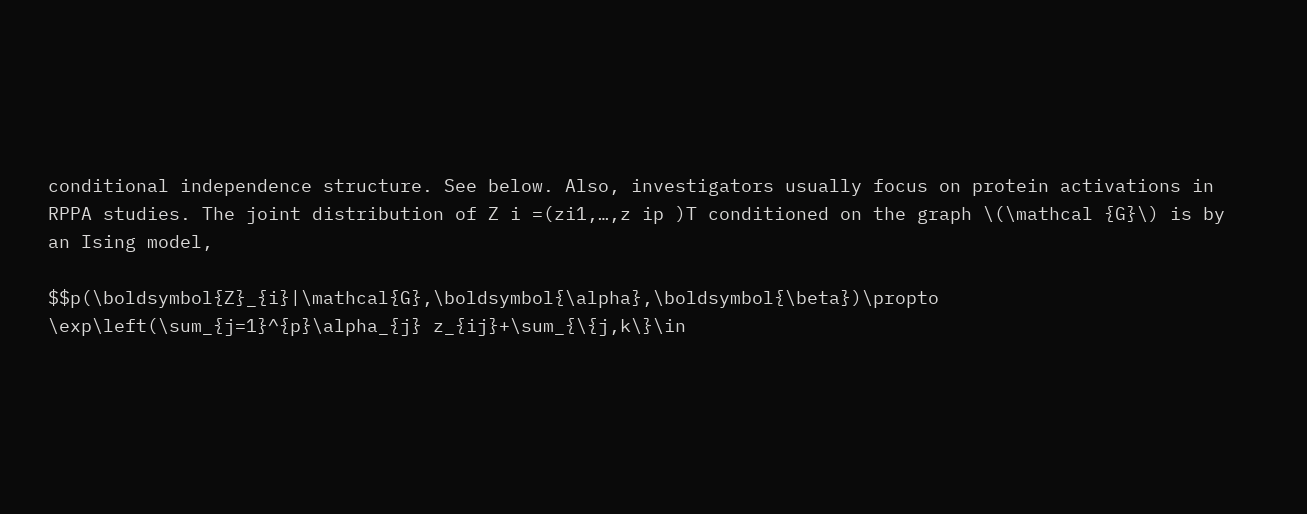conditional independence structure. See below. Also, investigators usually focus on protein activations in RPPA studies. The joint distribution of Z i =(zi1,…,z ip )T conditioned on the graph \(\mathcal {G}\) is by an Ising model,

$$p(\boldsymbol{Z}_{i}|\mathcal{G},\boldsymbol{\alpha},\boldsymbol{\beta})\propto \exp\left(\sum_{j=1}^{p}\alpha_{j} z_{ij}+\sum_{\{j,k\}\in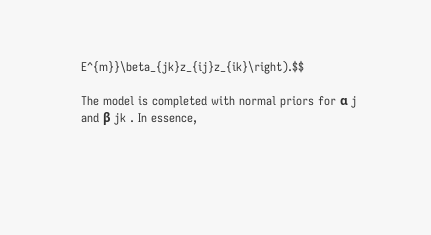E^{m}}\beta_{jk}z_{ij}z_{ik}\right).$$

The model is completed with normal priors for α j and β jk . In essence,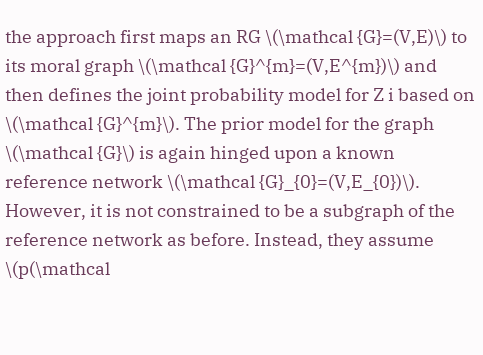the approach first maps an RG \(\mathcal {G}=(V,E)\) to its moral graph \(\mathcal {G}^{m}=(V,E^{m})\) and then defines the joint probability model for Z i based on \(\mathcal {G}^{m}\). The prior model for the graph \(\mathcal {G}\) is again hinged upon a known reference network \(\mathcal {G}_{0}=(V,E_{0})\). However, it is not constrained to be a subgraph of the reference network as before. Instead, they assume \(p(\mathcal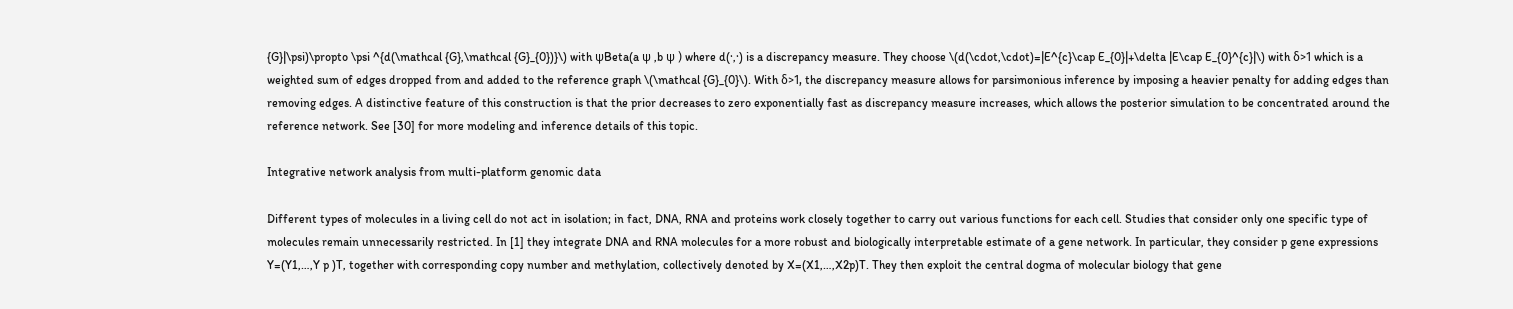{G}|\psi)\propto \psi ^{d(\mathcal {G},\mathcal {G}_{0})}\) with ψBeta(a ψ ,b ψ ) where d(·,·) is a discrepancy measure. They choose \(d(\cdot,\cdot)=|E^{c}\cap E_{0}|+\delta |E\cap E_{0}^{c}|\) with δ>1 which is a weighted sum of edges dropped from and added to the reference graph \(\mathcal {G}_{0}\). With δ>1, the discrepancy measure allows for parsimonious inference by imposing a heavier penalty for adding edges than removing edges. A distinctive feature of this construction is that the prior decreases to zero exponentially fast as discrepancy measure increases, which allows the posterior simulation to be concentrated around the reference network. See [30] for more modeling and inference details of this topic.

Integrative network analysis from multi-platform genomic data

Different types of molecules in a living cell do not act in isolation; in fact, DNA, RNA and proteins work closely together to carry out various functions for each cell. Studies that consider only one specific type of molecules remain unnecessarily restricted. In [1] they integrate DNA and RNA molecules for a more robust and biologically interpretable estimate of a gene network. In particular, they consider p gene expressions Y=(Y1,…,Y p )T, together with corresponding copy number and methylation, collectively denoted by X=(X1,…,X2p)T. They then exploit the central dogma of molecular biology that gene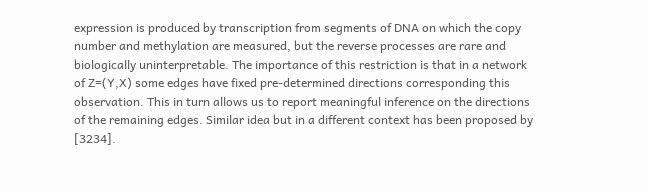expression is produced by transcription from segments of DNA on which the copy number and methylation are measured, but the reverse processes are rare and biologically uninterpretable. The importance of this restriction is that in a network of Z=(Y,X) some edges have fixed pre-determined directions corresponding this observation. This in turn allows us to report meaningful inference on the directions of the remaining edges. Similar idea but in a different context has been proposed by [3234].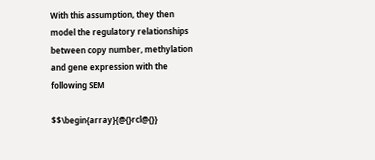With this assumption, they then model the regulatory relationships between copy number, methylation and gene expression with the following SEM

$$\begin{array}{@{}rcl@{}}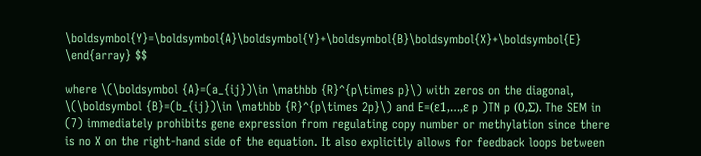\boldsymbol{Y}=\boldsymbol{A}\boldsymbol{Y}+\boldsymbol{B}\boldsymbol{X}+\boldsymbol{E} \end{array} $$

where \(\boldsymbol {A}=(a_{ij})\in \mathbb {R}^{p\times p}\) with zeros on the diagonal, \(\boldsymbol {B}=(b_{ij})\in \mathbb {R}^{p\times 2p}\) and E=(ε1,…,ε p )TN p (0,Σ). The SEM in (7) immediately prohibits gene expression from regulating copy number or methylation since there is no X on the right-hand side of the equation. It also explicitly allows for feedback loops between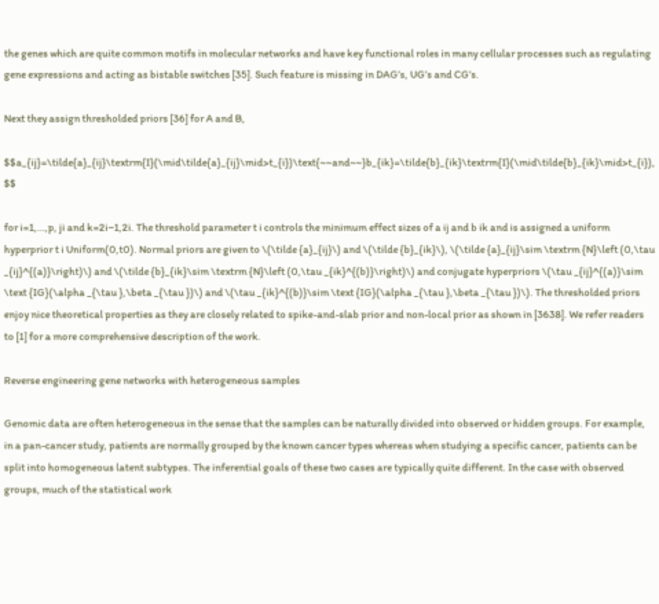the genes which are quite common motifs in molecular networks and have key functional roles in many cellular processes such as regulating gene expressions and acting as bistable switches [35]. Such feature is missing in DAG’s, UG’s and CG’s.

Next they assign thresholded priors [36] for A and B,

$$a_{ij}=\tilde{a}_{ij}\textrm{I}(\mid\tilde{a}_{ij}\mid>t_{i})\text{~~and~~}b_{ik}=\tilde{b}_{ik}\textrm{I}(\mid\tilde{b}_{ik}\mid>t_{i}), $$

for i=1,…,p, ji and k=2i−1,2i. The threshold parameter t i controls the minimum effect sizes of a ij and b ik and is assigned a uniform hyperprior t i Uniform(0,t0). Normal priors are given to \(\tilde {a}_{ij}\) and \(\tilde {b}_{ik}\), \(\tilde {a}_{ij}\sim \textrm {N}\left (0,\tau _{ij}^{(a)}\right)\) and \(\tilde {b}_{ik}\sim \textrm {N}\left (0,\tau _{ik}^{(b)}\right)\) and conjugate hyperpriors \(\tau _{ij}^{(a)}\sim \text {IG}(\alpha _{\tau },\beta _{\tau })\) and \(\tau _{ik}^{(b)}\sim \text {IG}(\alpha _{\tau },\beta _{\tau })\). The thresholded priors enjoy nice theoretical properties as they are closely related to spike-and-slab prior and non-local prior as shown in [3638]. We refer readers to [1] for a more comprehensive description of the work.

Reverse engineering gene networks with heterogeneous samples

Genomic data are often heterogeneous in the sense that the samples can be naturally divided into observed or hidden groups. For example, in a pan-cancer study, patients are normally grouped by the known cancer types whereas when studying a specific cancer, patients can be split into homogeneous latent subtypes. The inferential goals of these two cases are typically quite different. In the case with observed groups, much of the statistical work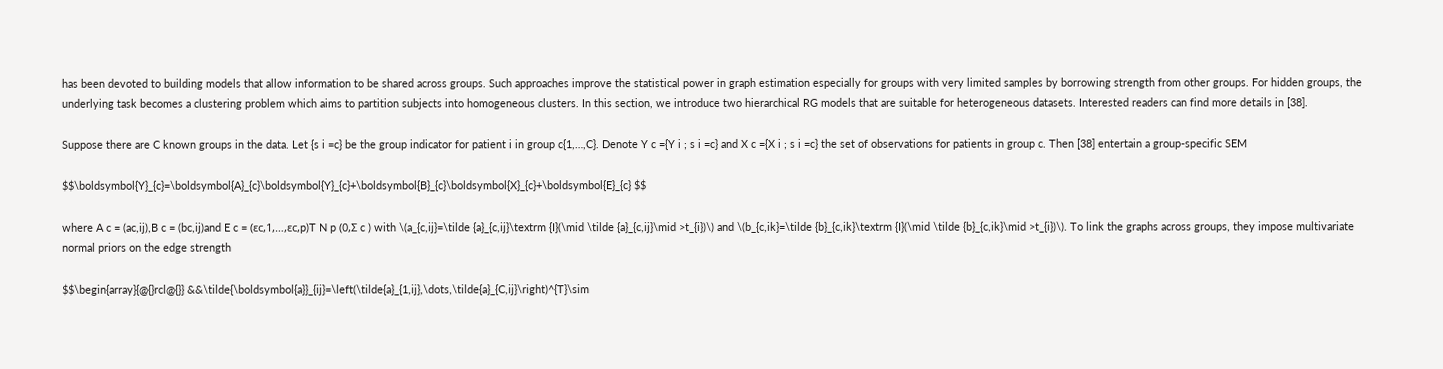has been devoted to building models that allow information to be shared across groups. Such approaches improve the statistical power in graph estimation especially for groups with very limited samples by borrowing strength from other groups. For hidden groups, the underlying task becomes a clustering problem which aims to partition subjects into homogeneous clusters. In this section, we introduce two hierarchical RG models that are suitable for heterogeneous datasets. Interested readers can find more details in [38].

Suppose there are C known groups in the data. Let {s i =c} be the group indicator for patient i in group c{1,…,C}. Denote Y c ={Y i ; s i =c} and X c ={X i ; s i =c} the set of observations for patients in group c. Then [38] entertain a group-specific SEM

$$\boldsymbol{Y}_{c}=\boldsymbol{A}_{c}\boldsymbol{Y}_{c}+\boldsymbol{B}_{c}\boldsymbol{X}_{c}+\boldsymbol{E}_{c} $$

where A c = (ac,ij),B c = (bc,ij)and E c = (εc,1,…,εc,p)T N p (0,Σ c ) with \(a_{c,ij}=\tilde {a}_{c,ij}\textrm {I}(\mid \tilde {a}_{c,ij}\mid >t_{i})\) and \(b_{c,ik}=\tilde {b}_{c,ik}\textrm {I}(\mid \tilde {b}_{c,ik}\mid >t_{i})\). To link the graphs across groups, they impose multivariate normal priors on the edge strength

$$\begin{array}{@{}rcl@{}} &&\tilde{\boldsymbol{a}}_{ij}=\left(\tilde{a}_{1,ij},\dots,\tilde{a}_{C,ij}\right)^{T}\sim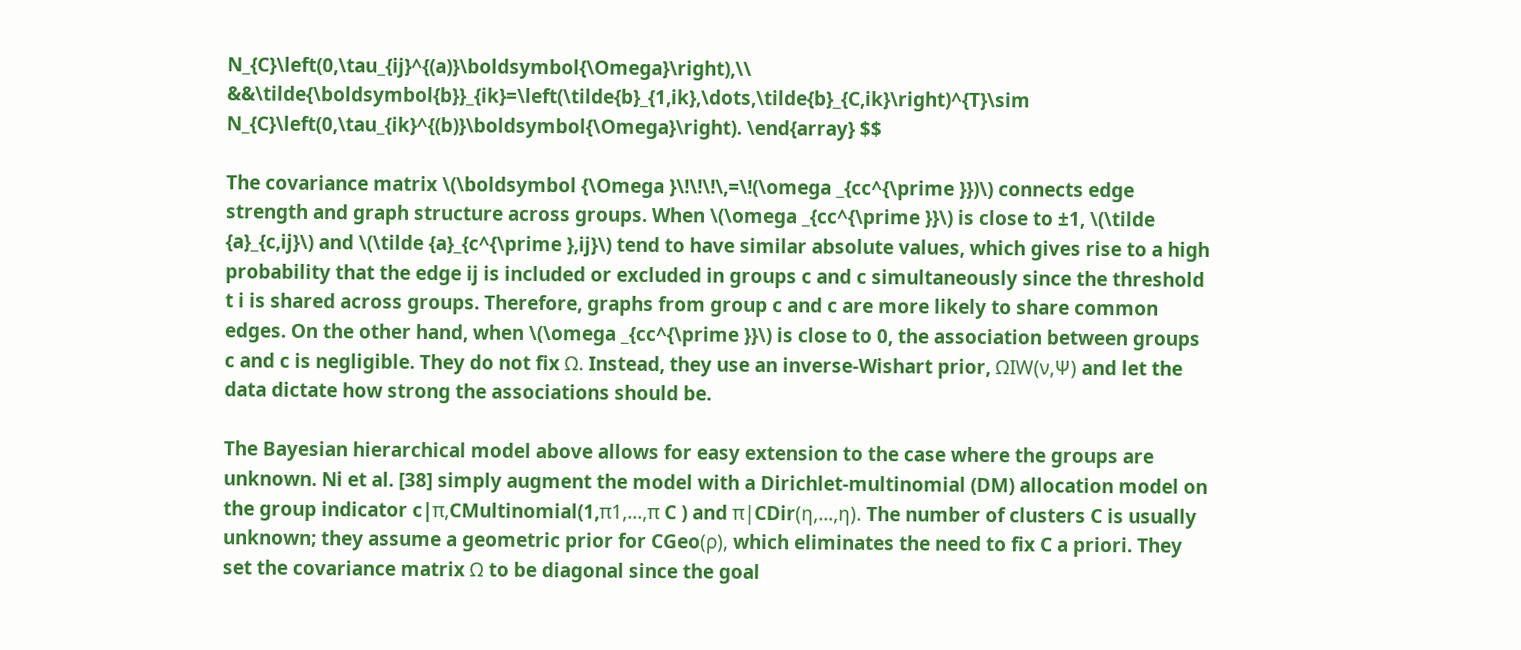N_{C}\left(0,\tau_{ij}^{(a)}\boldsymbol{\Omega}\right),\\ &&\tilde{\boldsymbol{b}}_{ik}=\left(\tilde{b}_{1,ik},\dots,\tilde{b}_{C,ik}\right)^{T}\sim N_{C}\left(0,\tau_{ik}^{(b)}\boldsymbol{\Omega}\right). \end{array} $$

The covariance matrix \(\boldsymbol {\Omega }\!\!\!\,=\!(\omega _{cc^{\prime }})\) connects edge strength and graph structure across groups. When \(\omega _{cc^{\prime }}\) is close to ±1, \(\tilde {a}_{c,ij}\) and \(\tilde {a}_{c^{\prime },ij}\) tend to have similar absolute values, which gives rise to a high probability that the edge ij is included or excluded in groups c and c simultaneously since the threshold t i is shared across groups. Therefore, graphs from group c and c are more likely to share common edges. On the other hand, when \(\omega _{cc^{\prime }}\) is close to 0, the association between groups c and c is negligible. They do not fix Ω. Instead, they use an inverse-Wishart prior, ΩIW(ν,Ψ) and let the data dictate how strong the associations should be.

The Bayesian hierarchical model above allows for easy extension to the case where the groups are unknown. Ni et al. [38] simply augment the model with a Dirichlet-multinomial (DM) allocation model on the group indicator c|π,CMultinomial(1,π1,…,π C ) and π|CDir(η,…,η). The number of clusters C is usually unknown; they assume a geometric prior for CGeo(ρ), which eliminates the need to fix C a priori. They set the covariance matrix Ω to be diagonal since the goal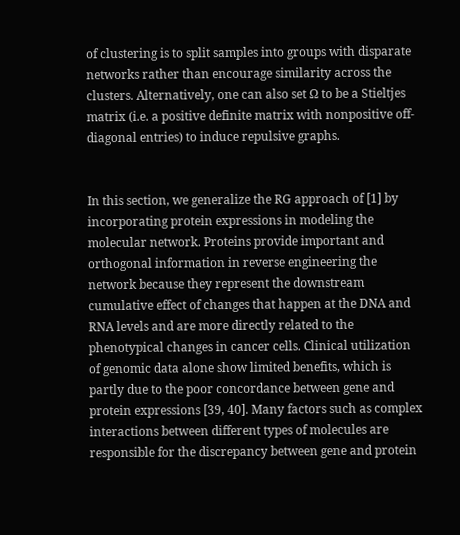of clustering is to split samples into groups with disparate networks rather than encourage similarity across the clusters. Alternatively, one can also set Ω to be a Stieltjes matrix (i.e. a positive definite matrix with nonpositive off-diagonal entries) to induce repulsive graphs.


In this section, we generalize the RG approach of [1] by incorporating protein expressions in modeling the molecular network. Proteins provide important and orthogonal information in reverse engineering the network because they represent the downstream cumulative effect of changes that happen at the DNA and RNA levels and are more directly related to the phenotypical changes in cancer cells. Clinical utilization of genomic data alone show limited benefits, which is partly due to the poor concordance between gene and protein expressions [39, 40]. Many factors such as complex interactions between different types of molecules are responsible for the discrepancy between gene and protein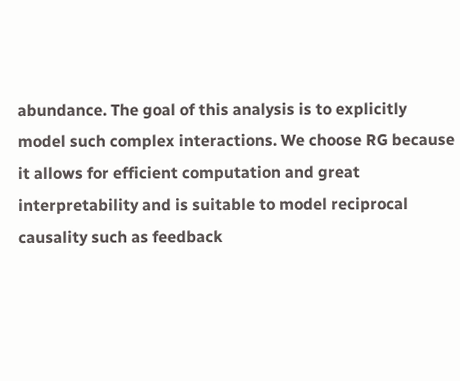abundance. The goal of this analysis is to explicitly model such complex interactions. We choose RG because it allows for efficient computation and great interpretability and is suitable to model reciprocal causality such as feedback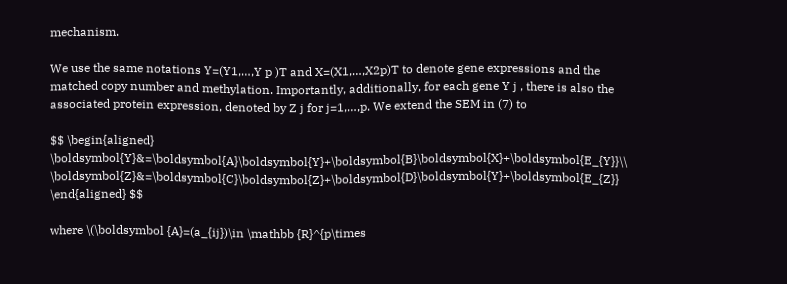mechanism.

We use the same notations Y=(Y1,…,Y p )T and X=(X1,…,X2p)T to denote gene expressions and the matched copy number and methylation. Importantly, additionally, for each gene Y j , there is also the associated protein expression, denoted by Z j for j=1,…,p. We extend the SEM in (7) to

$$ \begin{aligned} \boldsymbol{Y}&=\boldsymbol{A}\boldsymbol{Y}+\boldsymbol{B}\boldsymbol{X}+\boldsymbol{E_{Y}}\\ \boldsymbol{Z}&=\boldsymbol{C}\boldsymbol{Z}+\boldsymbol{D}\boldsymbol{Y}+\boldsymbol{E_{Z}} \end{aligned} $$

where \(\boldsymbol {A}=(a_{ij})\in \mathbb {R}^{p\times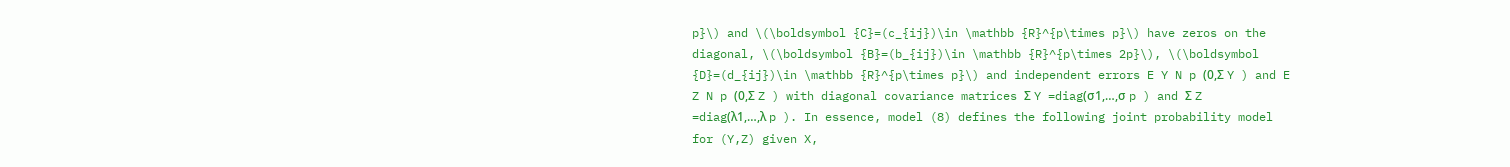p}\) and \(\boldsymbol {C}=(c_{ij})\in \mathbb {R}^{p\times p}\) have zeros on the diagonal, \(\boldsymbol {B}=(b_{ij})\in \mathbb {R}^{p\times 2p}\), \(\boldsymbol {D}=(d_{ij})\in \mathbb {R}^{p\times p}\) and independent errors E Y N p (0,Σ Y ) and E Z N p (0,Σ Z ) with diagonal covariance matrices Σ Y =diag(σ1,…,σ p ) and Σ Z =diag(λ1,…,λ p ). In essence, model (8) defines the following joint probability model for (Y,Z) given X,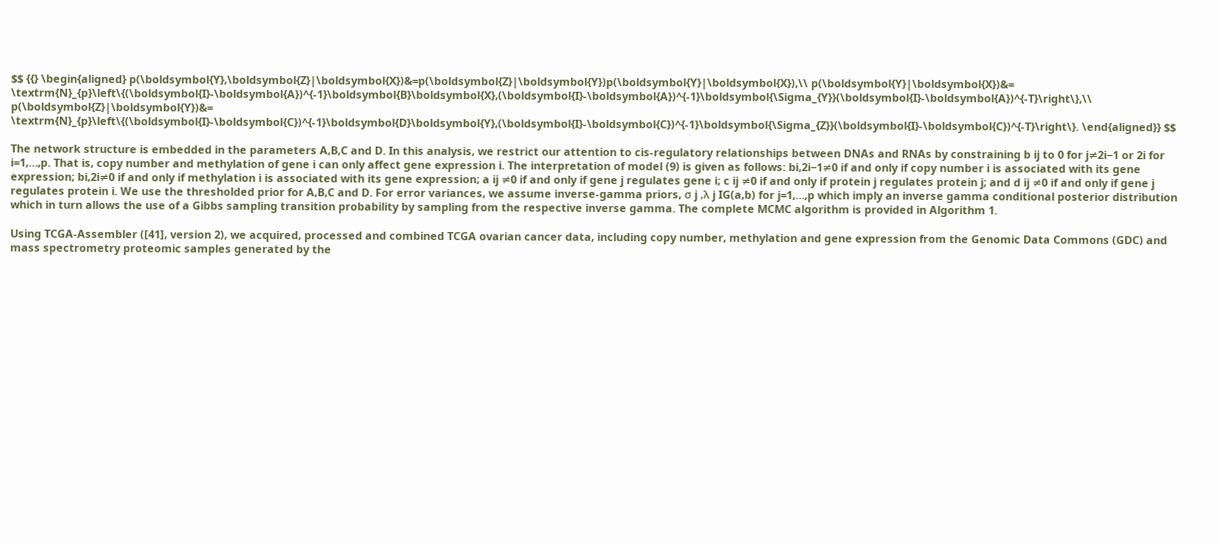$$ {{} \begin{aligned} p(\boldsymbol{Y},\boldsymbol{Z}|\boldsymbol{X})&=p(\boldsymbol{Z}|\boldsymbol{Y})p(\boldsymbol{Y}|\boldsymbol{X}),\\ p(\boldsymbol{Y}|\boldsymbol{X})&= \textrm{N}_{p}\left\{(\boldsymbol{I}-\boldsymbol{A})^{-1}\boldsymbol{B}\boldsymbol{X},(\boldsymbol{I}-\boldsymbol{A})^{-1}\boldsymbol{\Sigma_{Y}}(\boldsymbol{I}-\boldsymbol{A})^{-T}\right\},\\ p(\boldsymbol{Z}|\boldsymbol{Y})&= \textrm{N}_{p}\left\{(\boldsymbol{I}-\boldsymbol{C})^{-1}\boldsymbol{D}\boldsymbol{Y},(\boldsymbol{I}-\boldsymbol{C})^{-1}\boldsymbol{\Sigma_{Z}}(\boldsymbol{I}-\boldsymbol{C})^{-T}\right\}. \end{aligned}} $$

The network structure is embedded in the parameters A,B,C and D. In this analysis, we restrict our attention to cis-regulatory relationships between DNAs and RNAs by constraining b ij to 0 for j≠2i−1 or 2i for i=1,…,p. That is, copy number and methylation of gene i can only affect gene expression i. The interpretation of model (9) is given as follows: bi,2i−1≠0 if and only if copy number i is associated with its gene expression; bi,2i≠0 if and only if methylation i is associated with its gene expression; a ij ≠0 if and only if gene j regulates gene i; c ij ≠0 if and only if protein j regulates protein j; and d ij ≠0 if and only if gene j regulates protein i. We use the thresholded prior for A,B,C and D. For error variances, we assume inverse-gamma priors, σ j ,λ j IG(a,b) for j=1,…,p which imply an inverse gamma conditional posterior distribution which in turn allows the use of a Gibbs sampling transition probability by sampling from the respective inverse gamma. The complete MCMC algorithm is provided in Algorithm 1.

Using TCGA-Assembler ([41], version 2), we acquired, processed and combined TCGA ovarian cancer data, including copy number, methylation and gene expression from the Genomic Data Commons (GDC) and mass spectrometry proteomic samples generated by the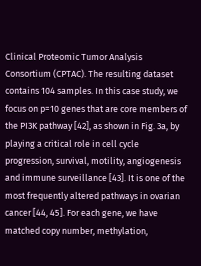Clinical Proteomic Tumor Analysis Consortium (CPTAC). The resulting dataset contains 104 samples. In this case study, we focus on p=10 genes that are core members of the PI3K pathway [42], as shown in Fig. 3a, by playing a critical role in cell cycle progression, survival, motility, angiogenesis and immune surveillance [43]. It is one of the most frequently altered pathways in ovarian cancer [44, 45]. For each gene, we have matched copy number, methylation,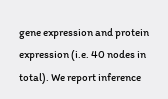gene expression and protein expression (i.e. 40 nodes in total). We report inference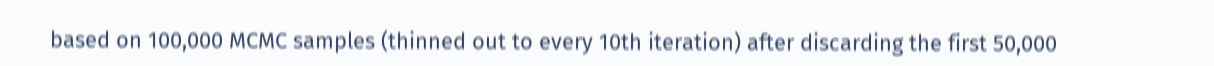based on 100,000 MCMC samples (thinned out to every 10th iteration) after discarding the first 50,000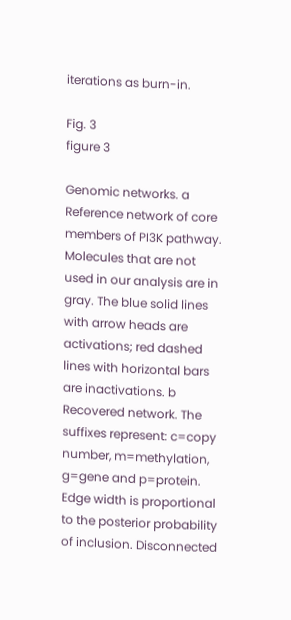iterations as burn-in.

Fig. 3
figure 3

Genomic networks. a Reference network of core members of PI3K pathway. Molecules that are not used in our analysis are in gray. The blue solid lines with arrow heads are activations; red dashed lines with horizontal bars are inactivations. b Recovered network. The suffixes represent: c=copy number, m=methylation, g=gene and p=protein. Edge width is proportional to the posterior probability of inclusion. Disconnected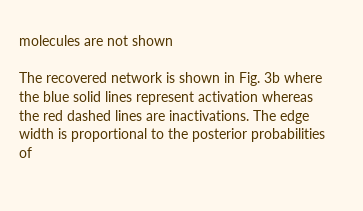molecules are not shown

The recovered network is shown in Fig. 3b where the blue solid lines represent activation whereas the red dashed lines are inactivations. The edge width is proportional to the posterior probabilities of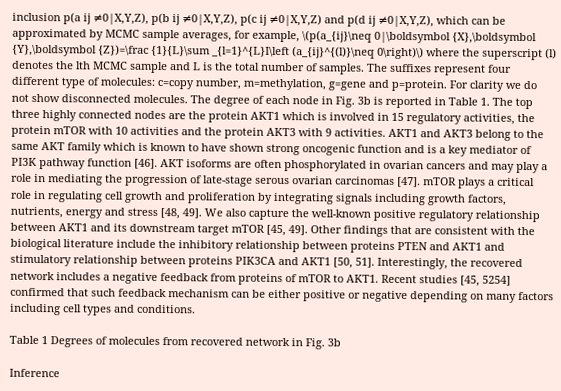inclusion p(a ij ≠0|X,Y,Z), p(b ij ≠0|X,Y,Z), p(c ij ≠0|X,Y,Z) and p(d ij ≠0|X,Y,Z), which can be approximated by MCMC sample averages, for example, \(p(a_{ij}\neq 0|\boldsymbol {X},\boldsymbol {Y},\boldsymbol {Z})=\frac {1}{L}\sum _{l=1}^{L}I\left (a_{ij}^{(l)}\neq 0\right)\) where the superscript (l) denotes the lth MCMC sample and L is the total number of samples. The suffixes represent four different type of molecules: c=copy number, m=methylation, g=gene and p=protein. For clarity we do not show disconnected molecules. The degree of each node in Fig. 3b is reported in Table 1. The top three highly connected nodes are the protein AKT1 which is involved in 15 regulatory activities, the protein mTOR with 10 activities and the protein AKT3 with 9 activities. AKT1 and AKT3 belong to the same AKT family which is known to have shown strong oncogenic function and is a key mediator of PI3K pathway function [46]. AKT isoforms are often phosphorylated in ovarian cancers and may play a role in mediating the progression of late-stage serous ovarian carcinomas [47]. mTOR plays a critical role in regulating cell growth and proliferation by integrating signals including growth factors, nutrients, energy and stress [48, 49]. We also capture the well-known positive regulatory relationship between AKT1 and its downstream target mTOR [45, 49]. Other findings that are consistent with the biological literature include the inhibitory relationship between proteins PTEN and AKT1 and stimulatory relationship between proteins PIK3CA and AKT1 [50, 51]. Interestingly, the recovered network includes a negative feedback from proteins of mTOR to AKT1. Recent studies [45, 5254] confirmed that such feedback mechanism can be either positive or negative depending on many factors including cell types and conditions.

Table 1 Degrees of molecules from recovered network in Fig. 3b

Inference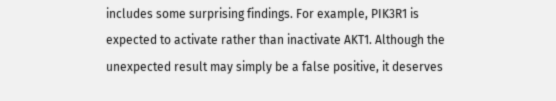includes some surprising findings. For example, PIK3R1 is expected to activate rather than inactivate AKT1. Although the unexpected result may simply be a false positive, it deserves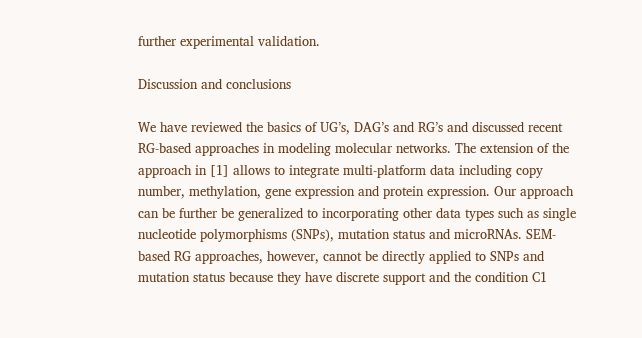further experimental validation.

Discussion and conclusions

We have reviewed the basics of UG’s, DAG’s and RG’s and discussed recent RG-based approaches in modeling molecular networks. The extension of the approach in [1] allows to integrate multi-platform data including copy number, methylation, gene expression and protein expression. Our approach can be further be generalized to incorporating other data types such as single nucleotide polymorphisms (SNPs), mutation status and microRNAs. SEM-based RG approaches, however, cannot be directly applied to SNPs and mutation status because they have discrete support and the condition C1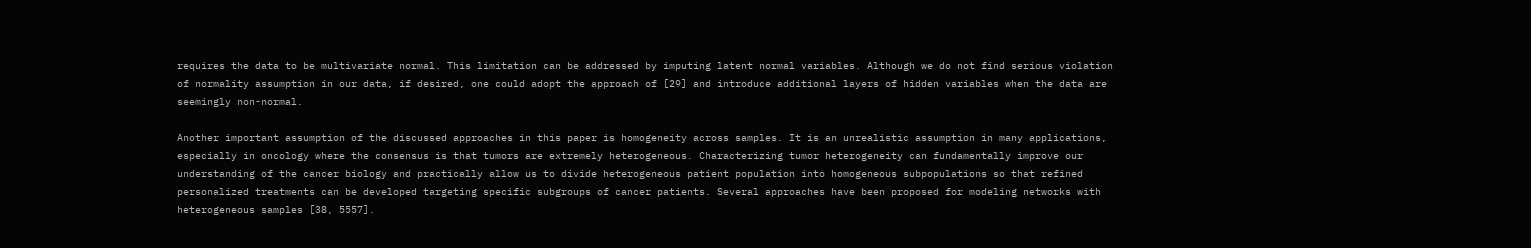requires the data to be multivariate normal. This limitation can be addressed by imputing latent normal variables. Although we do not find serious violation of normality assumption in our data, if desired, one could adopt the approach of [29] and introduce additional layers of hidden variables when the data are seemingly non-normal.

Another important assumption of the discussed approaches in this paper is homogeneity across samples. It is an unrealistic assumption in many applications, especially in oncology where the consensus is that tumors are extremely heterogeneous. Characterizing tumor heterogeneity can fundamentally improve our understanding of the cancer biology and practically allow us to divide heterogeneous patient population into homogeneous subpopulations so that refined personalized treatments can be developed targeting specific subgroups of cancer patients. Several approaches have been proposed for modeling networks with heterogeneous samples [38, 5557].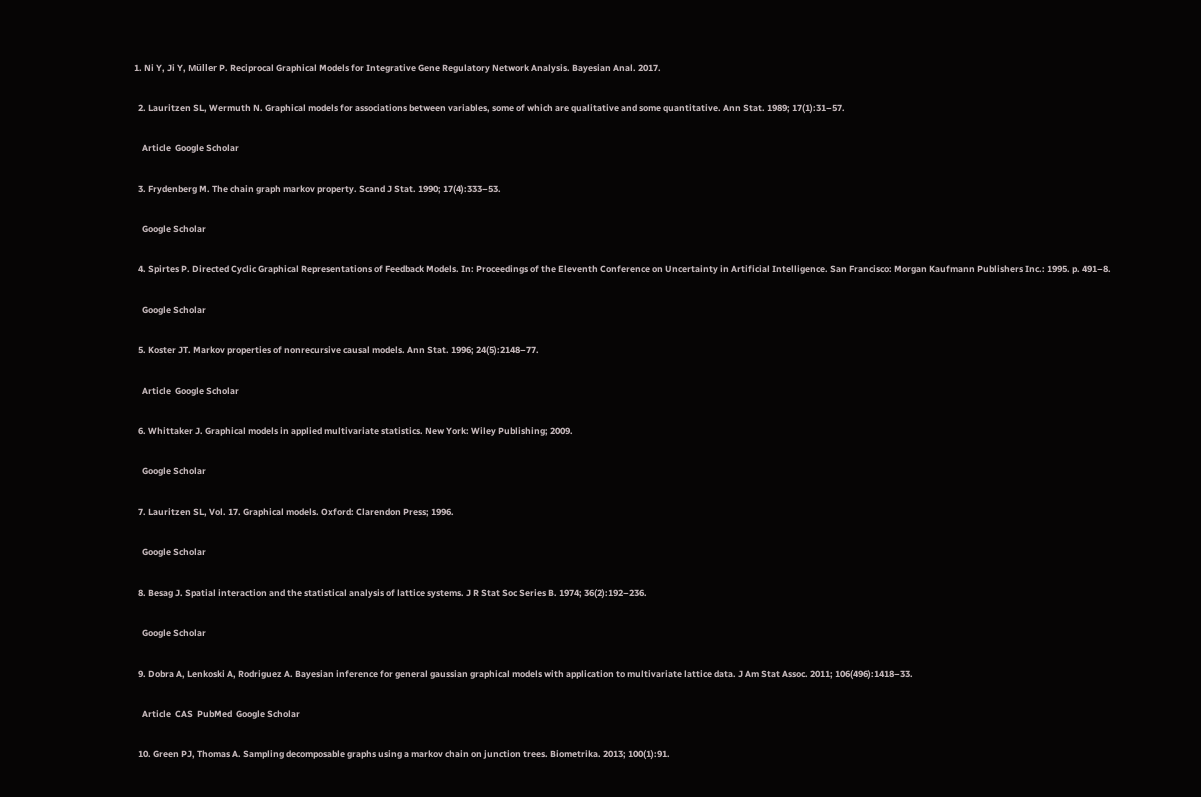1. Ni Y, Ji Y, Müller P. Reciprocal Graphical Models for Integrative Gene Regulatory Network Analysis. Bayesian Anal. 2017.

  2. Lauritzen SL, Wermuth N. Graphical models for associations between variables, some of which are qualitative and some quantitative. Ann Stat. 1989; 17(1):31–57.

    Article  Google Scholar

  3. Frydenberg M. The chain graph markov property. Scand J Stat. 1990; 17(4):333–53.

    Google Scholar

  4. Spirtes P. Directed Cyclic Graphical Representations of Feedback Models. In: Proceedings of the Eleventh Conference on Uncertainty in Artificial Intelligence. San Francisco: Morgan Kaufmann Publishers Inc.: 1995. p. 491–8.

    Google Scholar

  5. Koster JT. Markov properties of nonrecursive causal models. Ann Stat. 1996; 24(5):2148–77.

    Article  Google Scholar

  6. Whittaker J. Graphical models in applied multivariate statistics. New York: Wiley Publishing; 2009.

    Google Scholar

  7. Lauritzen SL, Vol. 17. Graphical models. Oxford: Clarendon Press; 1996.

    Google Scholar

  8. Besag J. Spatial interaction and the statistical analysis of lattice systems. J R Stat Soc Series B. 1974; 36(2):192–236.

    Google Scholar

  9. Dobra A, Lenkoski A, Rodriguez A. Bayesian inference for general gaussian graphical models with application to multivariate lattice data. J Am Stat Assoc. 2011; 106(496):1418–33.

    Article  CAS  PubMed  Google Scholar

  10. Green PJ, Thomas A. Sampling decomposable graphs using a markov chain on junction trees. Biometrika. 2013; 100(1):91.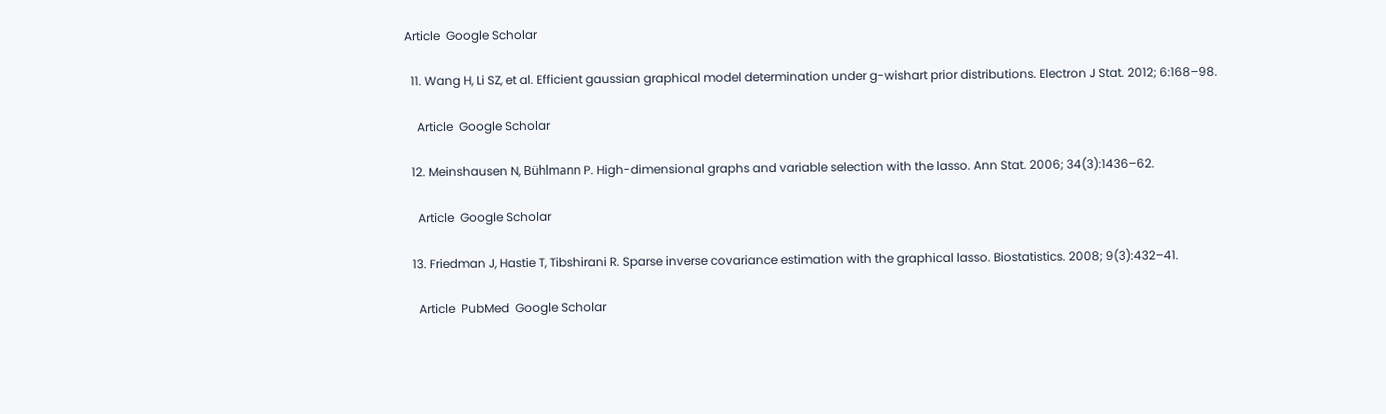Article  Google Scholar

  11. Wang H, Li SZ, et al. Efficient gaussian graphical model determination under g-wishart prior distributions. Electron J Stat. 2012; 6:168–98.

    Article  Google Scholar

  12. Meinshausen N, Bühlmann P. High-dimensional graphs and variable selection with the lasso. Ann Stat. 2006; 34(3):1436–62.

    Article  Google Scholar

  13. Friedman J, Hastie T, Tibshirani R. Sparse inverse covariance estimation with the graphical lasso. Biostatistics. 2008; 9(3):432–41.

    Article  PubMed  Google Scholar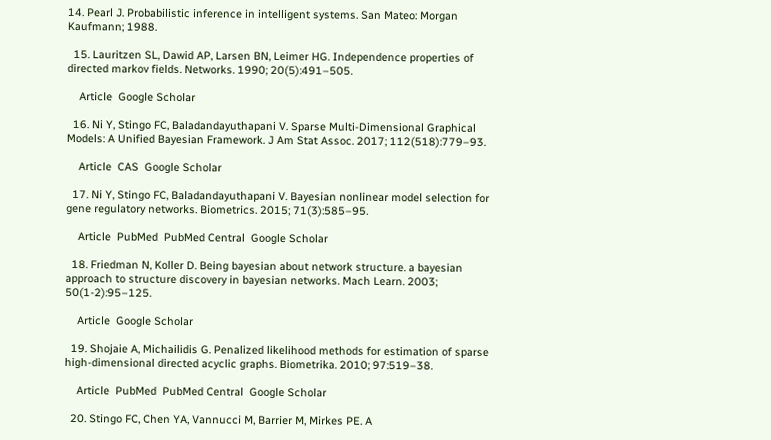14. Pearl J. Probabilistic inference in intelligent systems. San Mateo: Morgan Kaufmann; 1988.

  15. Lauritzen SL, Dawid AP, Larsen BN, Leimer HG. Independence properties of directed markov fields. Networks. 1990; 20(5):491–505.

    Article  Google Scholar

  16. Ni Y, Stingo FC, Baladandayuthapani V. Sparse Multi-Dimensional Graphical Models: A Unified Bayesian Framework. J Am Stat Assoc. 2017; 112(518):779–93.

    Article  CAS  Google Scholar

  17. Ni Y, Stingo FC, Baladandayuthapani V. Bayesian nonlinear model selection for gene regulatory networks. Biometrics. 2015; 71(3):585–95.

    Article  PubMed  PubMed Central  Google Scholar

  18. Friedman N, Koller D. Being bayesian about network structure. a bayesian approach to structure discovery in bayesian networks. Mach Learn. 2003; 50(1-2):95–125.

    Article  Google Scholar

  19. Shojaie A, Michailidis G. Penalized likelihood methods for estimation of sparse high-dimensional directed acyclic graphs. Biometrika. 2010; 97:519–38.

    Article  PubMed  PubMed Central  Google Scholar

  20. Stingo FC, Chen YA, Vannucci M, Barrier M, Mirkes PE. A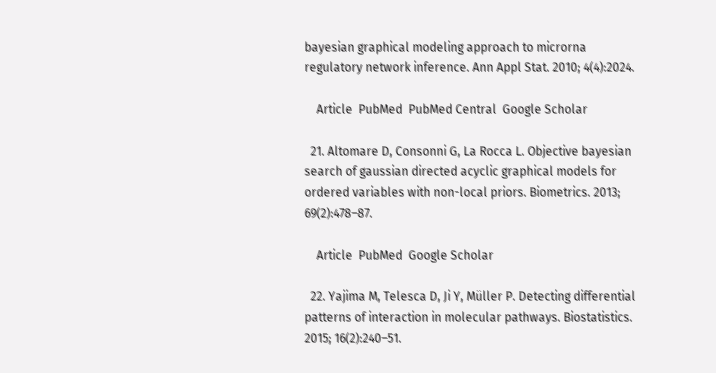bayesian graphical modeling approach to microrna regulatory network inference. Ann Appl Stat. 2010; 4(4):2024.

    Article  PubMed  PubMed Central  Google Scholar

  21. Altomare D, Consonni G, La Rocca L. Objective bayesian search of gaussian directed acyclic graphical models for ordered variables with non-local priors. Biometrics. 2013; 69(2):478–87.

    Article  PubMed  Google Scholar

  22. Yajima M, Telesca D, Ji Y, Müller P. Detecting differential patterns of interaction in molecular pathways. Biostatistics. 2015; 16(2):240–51.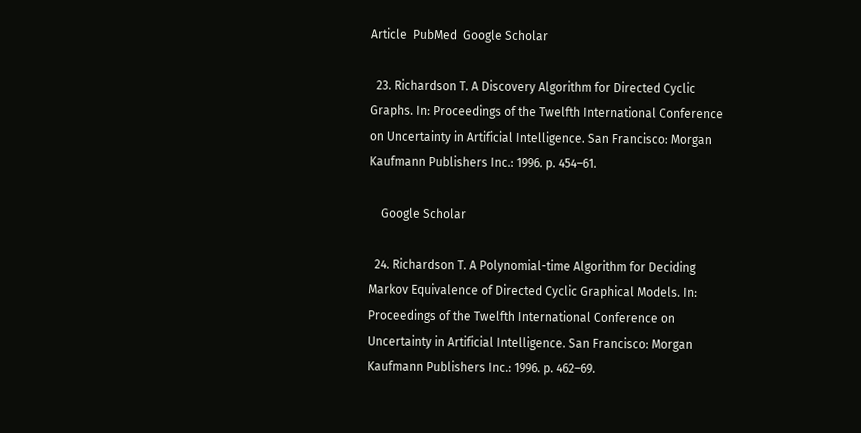Article  PubMed  Google Scholar

  23. Richardson T. A Discovery Algorithm for Directed Cyclic Graphs. In: Proceedings of the Twelfth International Conference on Uncertainty in Artificial Intelligence. San Francisco: Morgan Kaufmann Publishers Inc.: 1996. p. 454–61.

    Google Scholar

  24. Richardson T. A Polynomial-time Algorithm for Deciding Markov Equivalence of Directed Cyclic Graphical Models. In: Proceedings of the Twelfth International Conference on Uncertainty in Artificial Intelligence. San Francisco: Morgan Kaufmann Publishers Inc.: 1996. p. 462–69.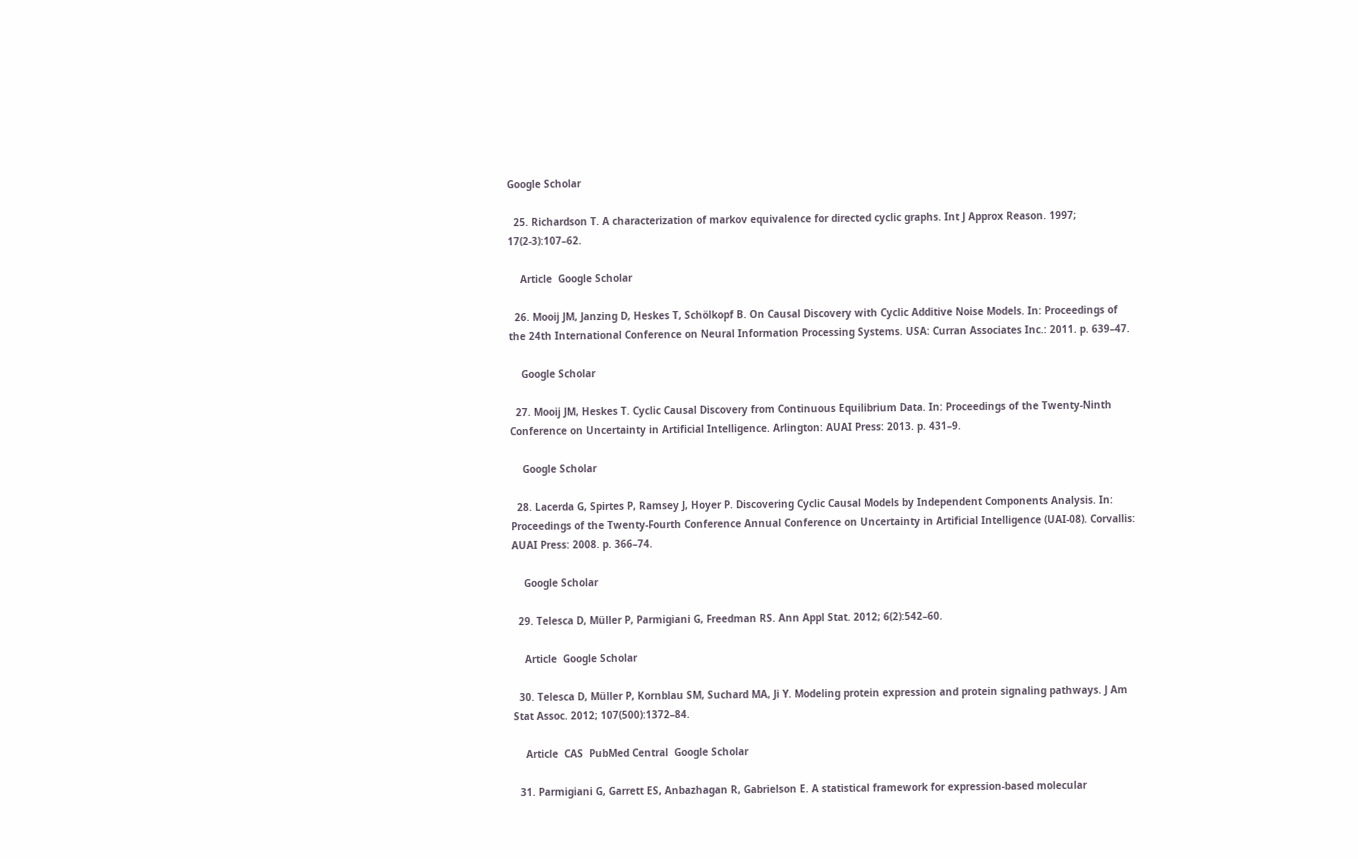Google Scholar

  25. Richardson T. A characterization of markov equivalence for directed cyclic graphs. Int J Approx Reason. 1997; 17(2-3):107–62.

    Article  Google Scholar

  26. Mooij JM, Janzing D, Heskes T, Schölkopf B. On Causal Discovery with Cyclic Additive Noise Models. In: Proceedings of the 24th International Conference on Neural Information Processing Systems. USA: Curran Associates Inc.: 2011. p. 639–47.

    Google Scholar

  27. Mooij JM, Heskes T. Cyclic Causal Discovery from Continuous Equilibrium Data. In: Proceedings of the Twenty-Ninth Conference on Uncertainty in Artificial Intelligence. Arlington: AUAI Press: 2013. p. 431–9.

    Google Scholar

  28. Lacerda G, Spirtes P, Ramsey J, Hoyer P. Discovering Cyclic Causal Models by Independent Components Analysis. In: Proceedings of the Twenty-Fourth Conference Annual Conference on Uncertainty in Artificial Intelligence (UAI-08). Corvallis: AUAI Press: 2008. p. 366–74.

    Google Scholar

  29. Telesca D, Müller P, Parmigiani G, Freedman RS. Ann Appl Stat. 2012; 6(2):542–60.

    Article  Google Scholar

  30. Telesca D, Müller P, Kornblau SM, Suchard MA, Ji Y. Modeling protein expression and protein signaling pathways. J Am Stat Assoc. 2012; 107(500):1372–84.

    Article  CAS  PubMed Central  Google Scholar

  31. Parmigiani G, Garrett ES, Anbazhagan R, Gabrielson E. A statistical framework for expression-based molecular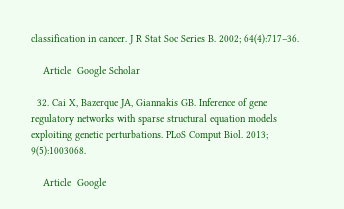classification in cancer. J R Stat Soc Series B. 2002; 64(4):717–36.

    Article  Google Scholar

  32. Cai X, Bazerque JA, Giannakis GB. Inference of gene regulatory networks with sparse structural equation models exploiting genetic perturbations. PLoS Comput Biol. 2013; 9(5):1003068.

    Article  Google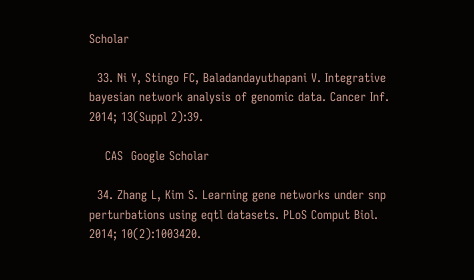Scholar

  33. Ni Y, Stingo FC, Baladandayuthapani V. Integrative bayesian network analysis of genomic data. Cancer Inf. 2014; 13(Suppl 2):39.

    CAS  Google Scholar

  34. Zhang L, Kim S. Learning gene networks under snp perturbations using eqtl datasets. PLoS Comput Biol. 2014; 10(2):1003420.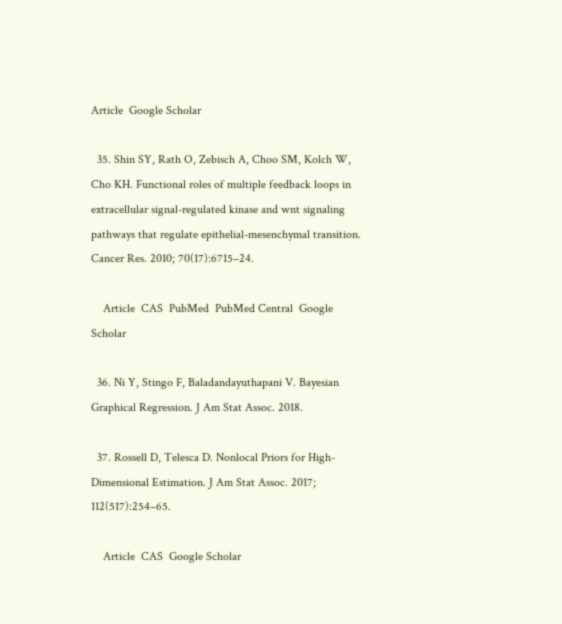Article  Google Scholar

  35. Shin SY, Rath O, Zebisch A, Choo SM, Kolch W, Cho KH. Functional roles of multiple feedback loops in extracellular signal-regulated kinase and wnt signaling pathways that regulate epithelial-mesenchymal transition. Cancer Res. 2010; 70(17):6715–24.

    Article  CAS  PubMed  PubMed Central  Google Scholar

  36. Ni Y, Stingo F, Baladandayuthapani V. Bayesian Graphical Regression. J Am Stat Assoc. 2018.

  37. Rossell D, Telesca D. Nonlocal Priors for High-Dimensional Estimation. J Am Stat Assoc. 2017; 112(517):254–65.

    Article  CAS  Google Scholar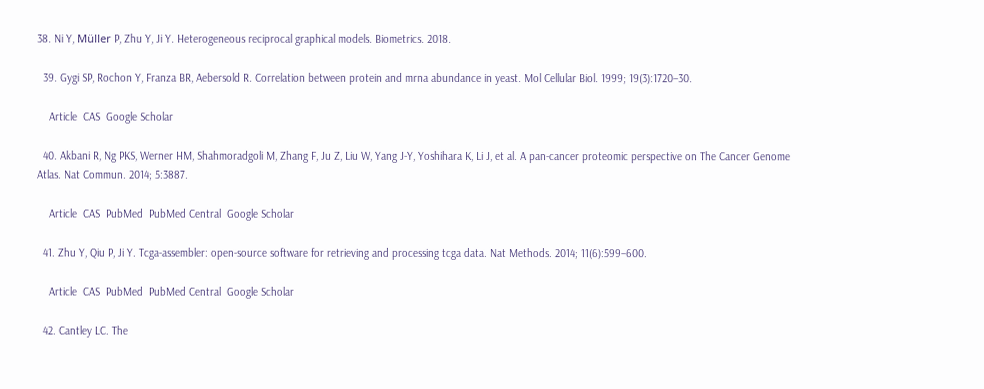38. Ni Y, Müller P, Zhu Y, Ji Y. Heterogeneous reciprocal graphical models. Biometrics. 2018.

  39. Gygi SP, Rochon Y, Franza BR, Aebersold R. Correlation between protein and mrna abundance in yeast. Mol Cellular Biol. 1999; 19(3):1720–30.

    Article  CAS  Google Scholar

  40. Akbani R, Ng PKS, Werner HM, Shahmoradgoli M, Zhang F, Ju Z, Liu W, Yang J-Y, Yoshihara K, Li J, et al. A pan-cancer proteomic perspective on The Cancer Genome Atlas. Nat Commun. 2014; 5:3887.

    Article  CAS  PubMed  PubMed Central  Google Scholar

  41. Zhu Y, Qiu P, Ji Y. Tcga-assembler: open-source software for retrieving and processing tcga data. Nat Methods. 2014; 11(6):599–600.

    Article  CAS  PubMed  PubMed Central  Google Scholar

  42. Cantley LC. The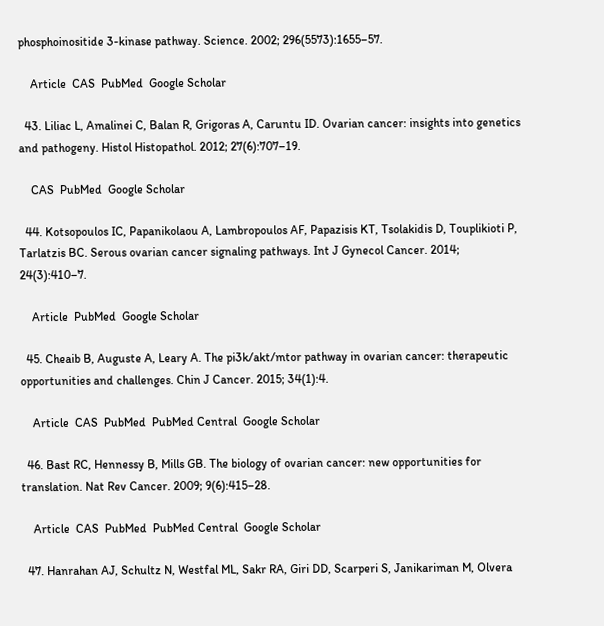phosphoinositide 3-kinase pathway. Science. 2002; 296(5573):1655–57.

    Article  CAS  PubMed  Google Scholar

  43. Liliac L, Amalinei C, Balan R, Grigoras A, Caruntu ID. Ovarian cancer: insights into genetics and pathogeny. Histol Histopathol. 2012; 27(6):707–19.

    CAS  PubMed  Google Scholar

  44. Kotsopoulos IC, Papanikolaou A, Lambropoulos AF, Papazisis KT, Tsolakidis D, Touplikioti P, Tarlatzis BC. Serous ovarian cancer signaling pathways. Int J Gynecol Cancer. 2014; 24(3):410–7.

    Article  PubMed  Google Scholar

  45. Cheaib B, Auguste A, Leary A. The pi3k/akt/mtor pathway in ovarian cancer: therapeutic opportunities and challenges. Chin J Cancer. 2015; 34(1):4.

    Article  CAS  PubMed  PubMed Central  Google Scholar

  46. Bast RC, Hennessy B, Mills GB. The biology of ovarian cancer: new opportunities for translation. Nat Rev Cancer. 2009; 9(6):415–28.

    Article  CAS  PubMed  PubMed Central  Google Scholar

  47. Hanrahan AJ, Schultz N, Westfal ML, Sakr RA, Giri DD, Scarperi S, Janikariman M, Olvera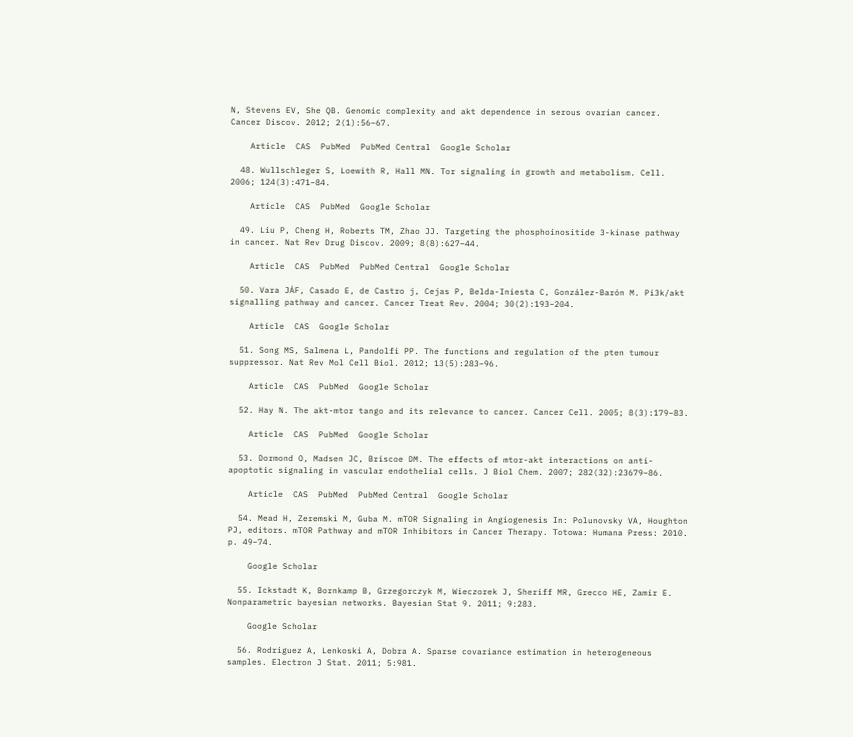N, Stevens EV, She QB. Genomic complexity and akt dependence in serous ovarian cancer. Cancer Discov. 2012; 2(1):56–67.

    Article  CAS  PubMed  PubMed Central  Google Scholar

  48. Wullschleger S, Loewith R, Hall MN. Tor signaling in growth and metabolism. Cell. 2006; 124(3):471–84.

    Article  CAS  PubMed  Google Scholar

  49. Liu P, Cheng H, Roberts TM, Zhao JJ. Targeting the phosphoinositide 3-kinase pathway in cancer. Nat Rev Drug Discov. 2009; 8(8):627–44.

    Article  CAS  PubMed  PubMed Central  Google Scholar

  50. Vara JÁF, Casado E, de Castro j, Cejas P, Belda-Iniesta C, González-Barón M. Pi3k/akt signalling pathway and cancer. Cancer Treat Rev. 2004; 30(2):193–204.

    Article  CAS  Google Scholar

  51. Song MS, Salmena L, Pandolfi PP. The functions and regulation of the pten tumour suppressor. Nat Rev Mol Cell Biol. 2012; 13(5):283–96.

    Article  CAS  PubMed  Google Scholar

  52. Hay N. The akt-mtor tango and its relevance to cancer. Cancer Cell. 2005; 8(3):179–83.

    Article  CAS  PubMed  Google Scholar

  53. Dormond O, Madsen JC, Briscoe DM. The effects of mtor-akt interactions on anti-apoptotic signaling in vascular endothelial cells. J Biol Chem. 2007; 282(32):23679–86.

    Article  CAS  PubMed  PubMed Central  Google Scholar

  54. Mead H, Zeremski M, Guba M. mTOR Signaling in Angiogenesis In: Polunovsky VA, Houghton PJ, editors. mTOR Pathway and mTOR Inhibitors in Cancer Therapy. Totowa: Humana Press: 2010. p. 49–74.

    Google Scholar

  55. Ickstadt K, Bornkamp B, Grzegorczyk M, Wieczorek J, Sheriff MR, Grecco HE, Zamir E. Nonparametric bayesian networks. Bayesian Stat 9. 2011; 9:283.

    Google Scholar

  56. Rodriguez A, Lenkoski A, Dobra A. Sparse covariance estimation in heterogeneous samples. Electron J Stat. 2011; 5:981.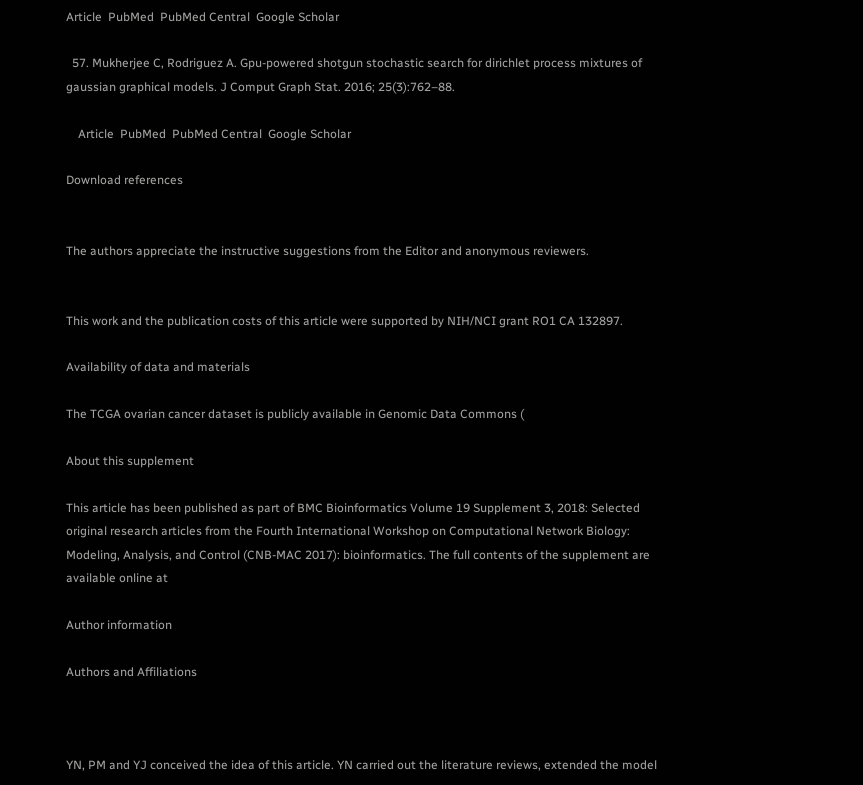Article  PubMed  PubMed Central  Google Scholar

  57. Mukherjee C, Rodriguez A. Gpu-powered shotgun stochastic search for dirichlet process mixtures of gaussian graphical models. J Comput Graph Stat. 2016; 25(3):762–88.

    Article  PubMed  PubMed Central  Google Scholar

Download references


The authors appreciate the instructive suggestions from the Editor and anonymous reviewers.


This work and the publication costs of this article were supported by NIH/NCI grant RO1 CA 132897.

Availability of data and materials

The TCGA ovarian cancer dataset is publicly available in Genomic Data Commons (

About this supplement

This article has been published as part of BMC Bioinformatics Volume 19 Supplement 3, 2018: Selected original research articles from the Fourth International Workshop on Computational Network Biology: Modeling, Analysis, and Control (CNB-MAC 2017): bioinformatics. The full contents of the supplement are available online at

Author information

Authors and Affiliations



YN, PM and YJ conceived the idea of this article. YN carried out the literature reviews, extended the model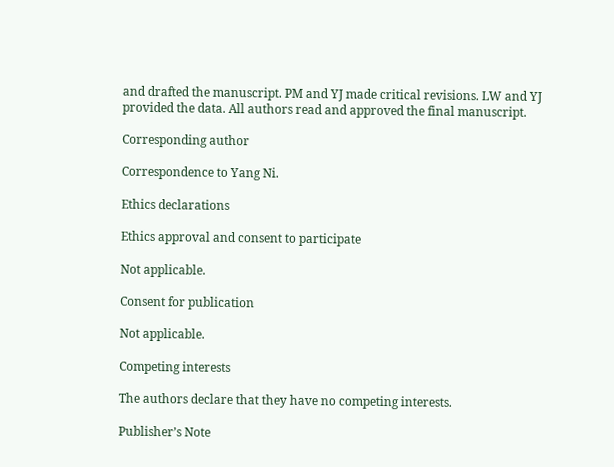and drafted the manuscript. PM and YJ made critical revisions. LW and YJ provided the data. All authors read and approved the final manuscript.

Corresponding author

Correspondence to Yang Ni.

Ethics declarations

Ethics approval and consent to participate

Not applicable.

Consent for publication

Not applicable.

Competing interests

The authors declare that they have no competing interests.

Publisher’s Note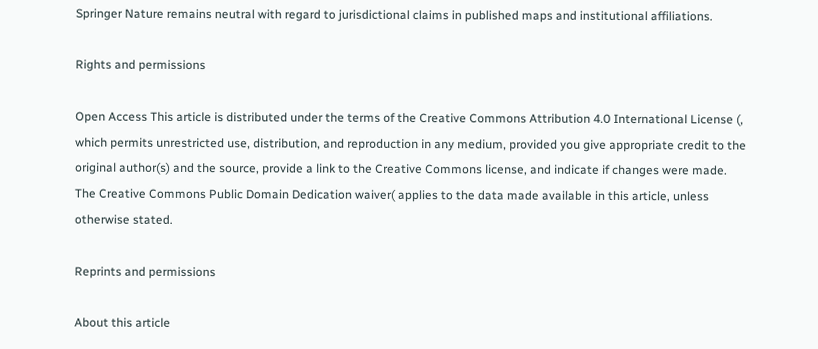Springer Nature remains neutral with regard to jurisdictional claims in published maps and institutional affiliations.

Rights and permissions

Open Access This article is distributed under the terms of the Creative Commons Attribution 4.0 International License (, which permits unrestricted use, distribution, and reproduction in any medium, provided you give appropriate credit to the original author(s) and the source, provide a link to the Creative Commons license, and indicate if changes were made. The Creative Commons Public Domain Dedication waiver( applies to the data made available in this article, unless otherwise stated.

Reprints and permissions

About this article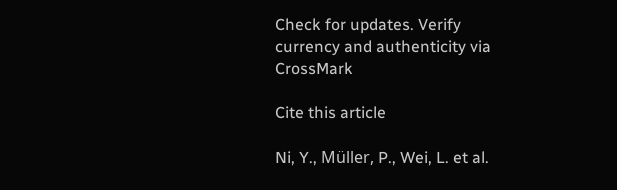Check for updates. Verify currency and authenticity via CrossMark

Cite this article

Ni, Y., Müller, P., Wei, L. et al.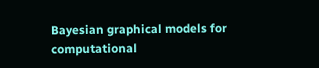Bayesian graphical models for computational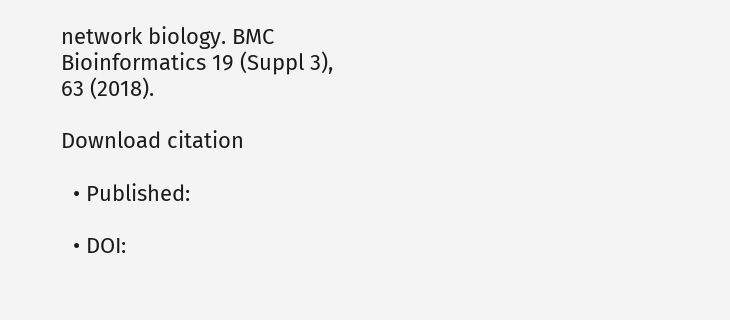network biology. BMC Bioinformatics 19 (Suppl 3), 63 (2018).

Download citation

  • Published:

  • DOI: